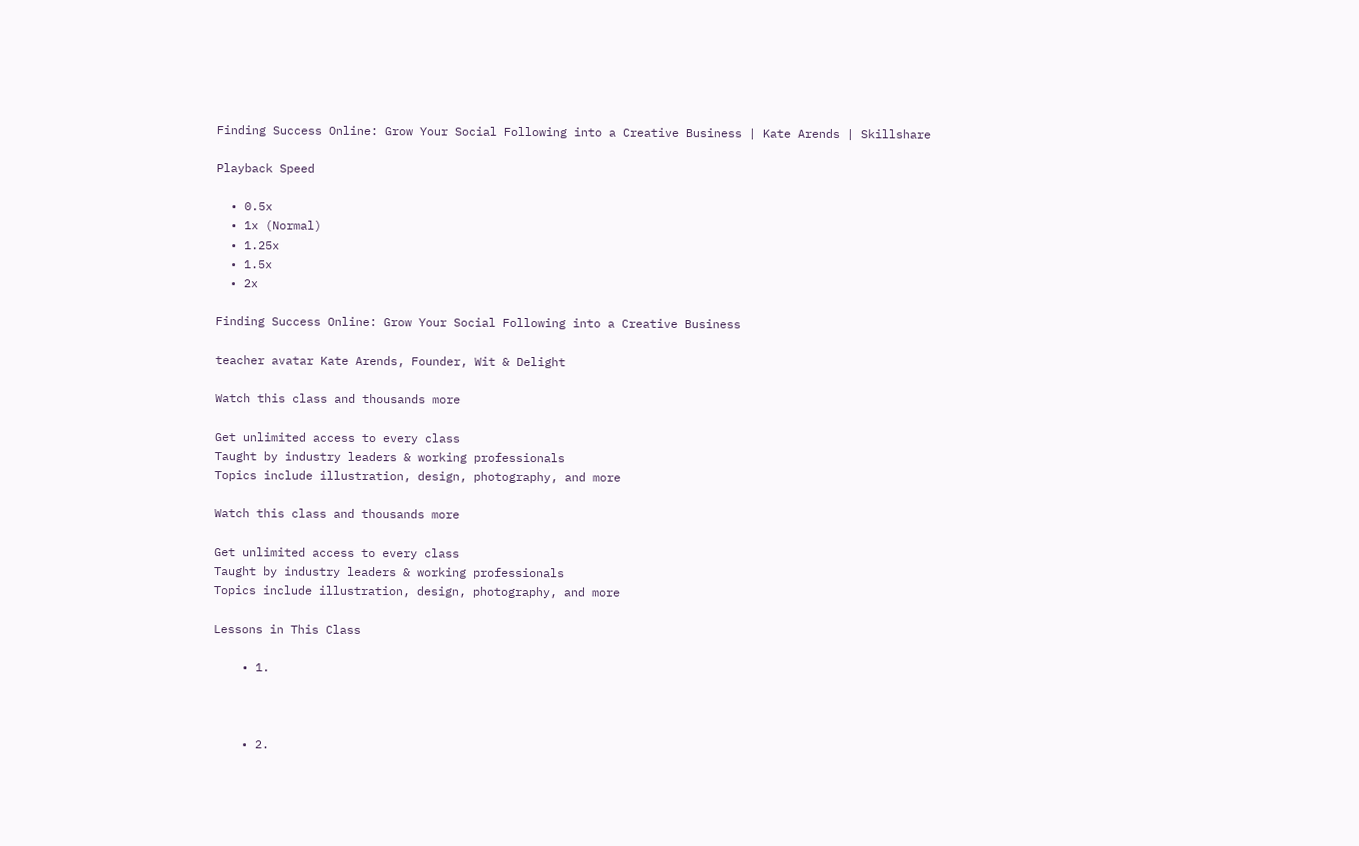Finding Success Online: Grow Your Social Following into a Creative Business | Kate Arends | Skillshare

Playback Speed

  • 0.5x
  • 1x (Normal)
  • 1.25x
  • 1.5x
  • 2x

Finding Success Online: Grow Your Social Following into a Creative Business

teacher avatar Kate Arends, Founder, Wit & Delight

Watch this class and thousands more

Get unlimited access to every class
Taught by industry leaders & working professionals
Topics include illustration, design, photography, and more

Watch this class and thousands more

Get unlimited access to every class
Taught by industry leaders & working professionals
Topics include illustration, design, photography, and more

Lessons in This Class

    • 1.



    • 2.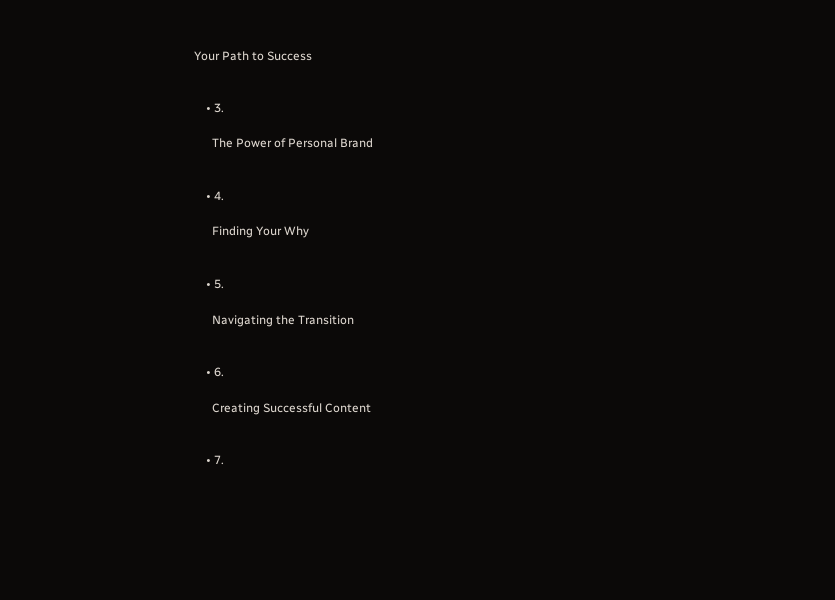Your Path to Success


    • 3.

      The Power of Personal Brand


    • 4.

      Finding Your Why


    • 5.

      Navigating the Transition


    • 6.

      Creating Successful Content


    • 7.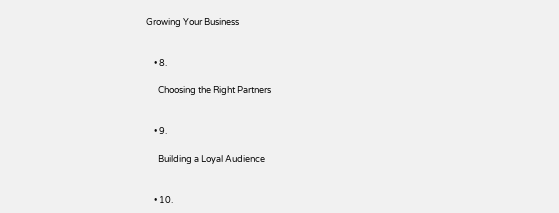Growing Your Business


    • 8.

      Choosing the Right Partners


    • 9.

      Building a Loyal Audience


    • 10.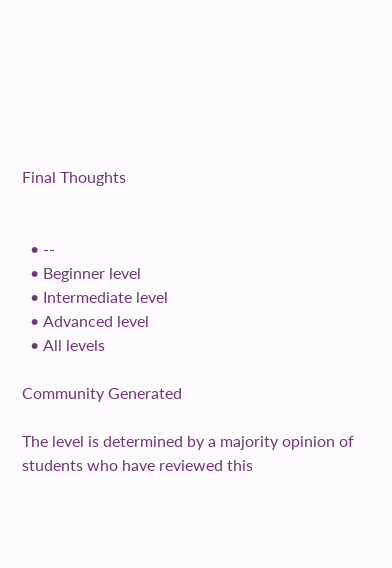Final Thoughts


  • --
  • Beginner level
  • Intermediate level
  • Advanced level
  • All levels

Community Generated

The level is determined by a majority opinion of students who have reviewed this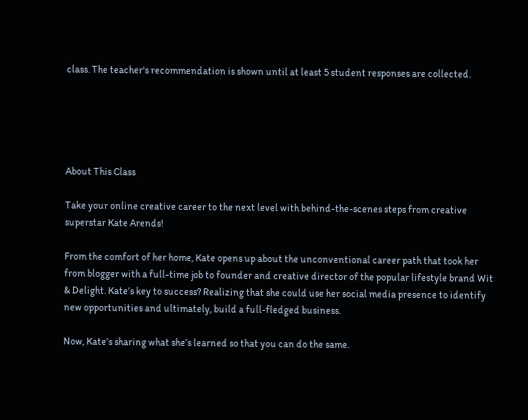class. The teacher's recommendation is shown until at least 5 student responses are collected.





About This Class

Take your online creative career to the next level with behind-the-scenes steps from creative superstar Kate Arends!

From the comfort of her home, Kate opens up about the unconventional career path that took her from blogger with a full-time job to founder and creative director of the popular lifestyle brand Wit & Delight. Kate’s key to success? Realizing that she could use her social media presence to identify new opportunities and ultimately, build a full-fledged business.

Now, Kate’s sharing what she’s learned so that you can do the same.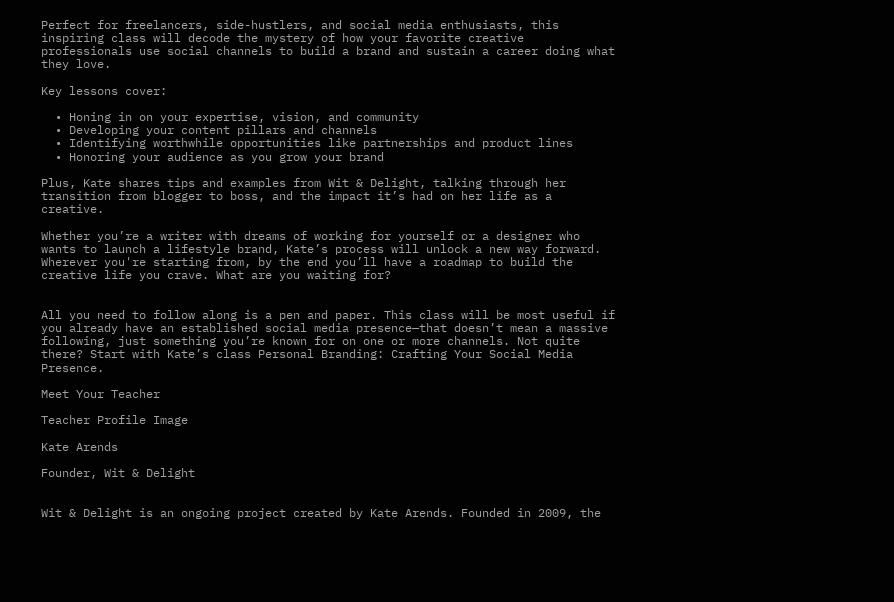Perfect for freelancers, side-hustlers, and social media enthusiasts, this inspiring class will decode the mystery of how your favorite creative professionals use social channels to build a brand and sustain a career doing what they love.

Key lessons cover:

  • Honing in on your expertise, vision, and community
  • Developing your content pillars and channels
  • Identifying worthwhile opportunities like partnerships and product lines
  • Honoring your audience as you grow your brand

Plus, Kate shares tips and examples from Wit & Delight, talking through her transition from blogger to boss, and the impact it’s had on her life as a creative.

Whether you’re a writer with dreams of working for yourself or a designer who wants to launch a lifestyle brand, Kate’s process will unlock a new way forward. Wherever you're starting from, by the end you’ll have a roadmap to build the creative life you crave. What are you waiting for?


All you need to follow along is a pen and paper. This class will be most useful if you already have an established social media presence—that doesn’t mean a massive following, just something you’re known for on one or more channels. Not quite there? Start with Kate’s class Personal Branding: Crafting Your Social Media Presence.

Meet Your Teacher

Teacher Profile Image

Kate Arends

Founder, Wit & Delight


Wit & Delight is an ongoing project created by Kate Arends. Founded in 2009, the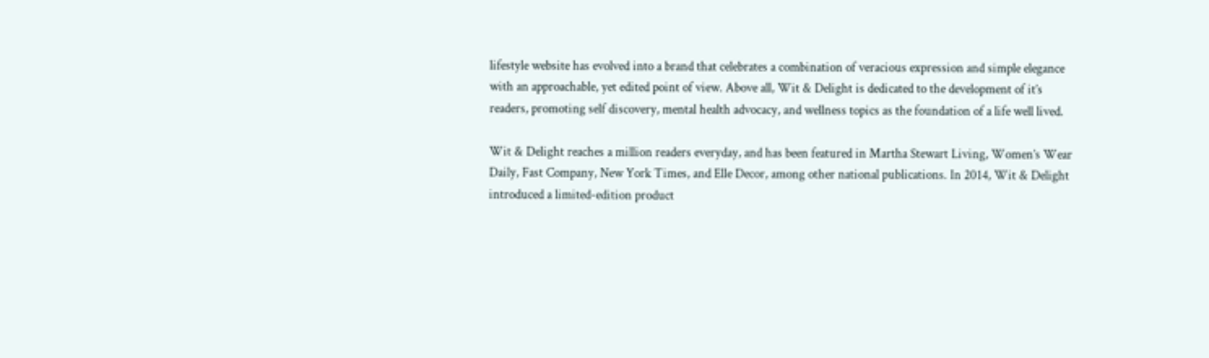lifestyle website has evolved into a brand that celebrates a combination of veracious expression and simple elegance with an approachable, yet edited point of view. Above all, Wit & Delight is dedicated to the development of it’s readers, promoting self discovery, mental health advocacy, and wellness topics as the foundation of a life well lived.

Wit & Delight reaches a million readers everyday, and has been featured in Martha Stewart Living, Women’s Wear Daily, Fast Company, New York Times, and Elle Decor, among other national publications. In 2014, Wit & Delight introduced a limited-edition product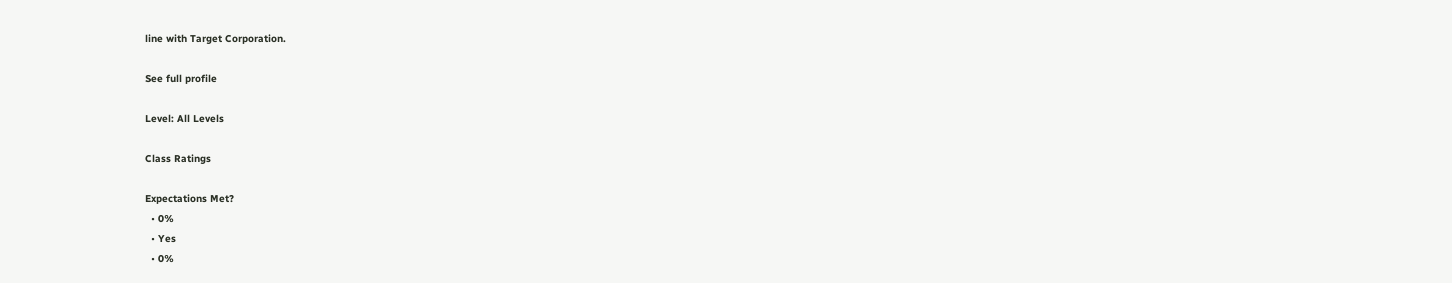line with Target Corporation.

See full profile

Level: All Levels

Class Ratings

Expectations Met?
  • 0%
  • Yes
  • 0%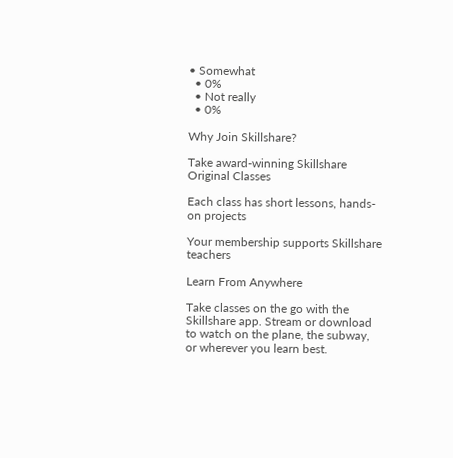• Somewhat
  • 0%
  • Not really
  • 0%

Why Join Skillshare?

Take award-winning Skillshare Original Classes

Each class has short lessons, hands-on projects

Your membership supports Skillshare teachers

Learn From Anywhere

Take classes on the go with the Skillshare app. Stream or download to watch on the plane, the subway, or wherever you learn best.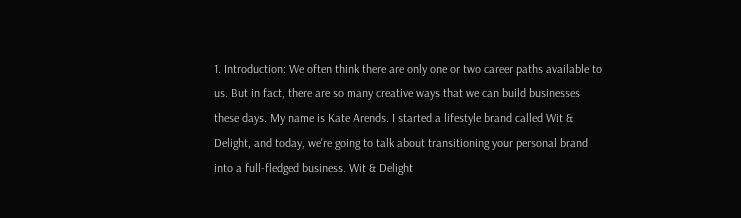1. Introduction: We often think there are only one or two career paths available to us. But in fact, there are so many creative ways that we can build businesses these days. My name is Kate Arends. I started a lifestyle brand called Wit & Delight, and today, we're going to talk about transitioning your personal brand into a full-fledged business. Wit & Delight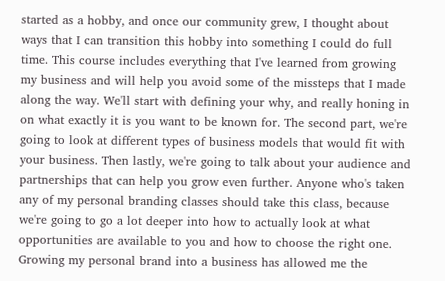started as a hobby, and once our community grew, I thought about ways that I can transition this hobby into something I could do full time. This course includes everything that I've learned from growing my business and will help you avoid some of the missteps that I made along the way. We'll start with defining your why, and really honing in on what exactly it is you want to be known for. The second part, we're going to look at different types of business models that would fit with your business. Then lastly, we're going to talk about your audience and partnerships that can help you grow even further. Anyone who's taken any of my personal branding classes should take this class, because we're going to go a lot deeper into how to actually look at what opportunities are available to you and how to choose the right one. Growing my personal brand into a business has allowed me the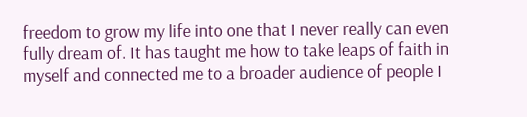freedom to grow my life into one that I never really can even fully dream of. It has taught me how to take leaps of faith in myself and connected me to a broader audience of people I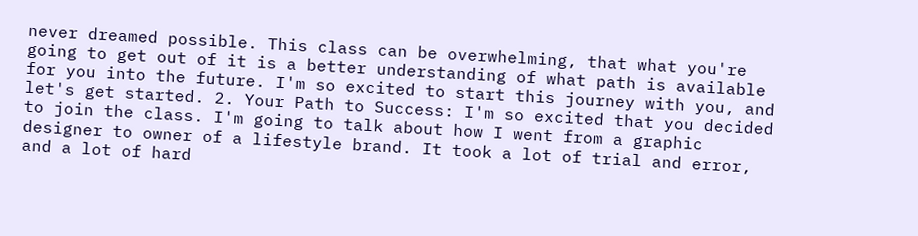never dreamed possible. This class can be overwhelming, that what you're going to get out of it is a better understanding of what path is available for you into the future. I'm so excited to start this journey with you, and let's get started. 2. Your Path to Success: I'm so excited that you decided to join the class. I'm going to talk about how I went from a graphic designer to owner of a lifestyle brand. It took a lot of trial and error, and a lot of hard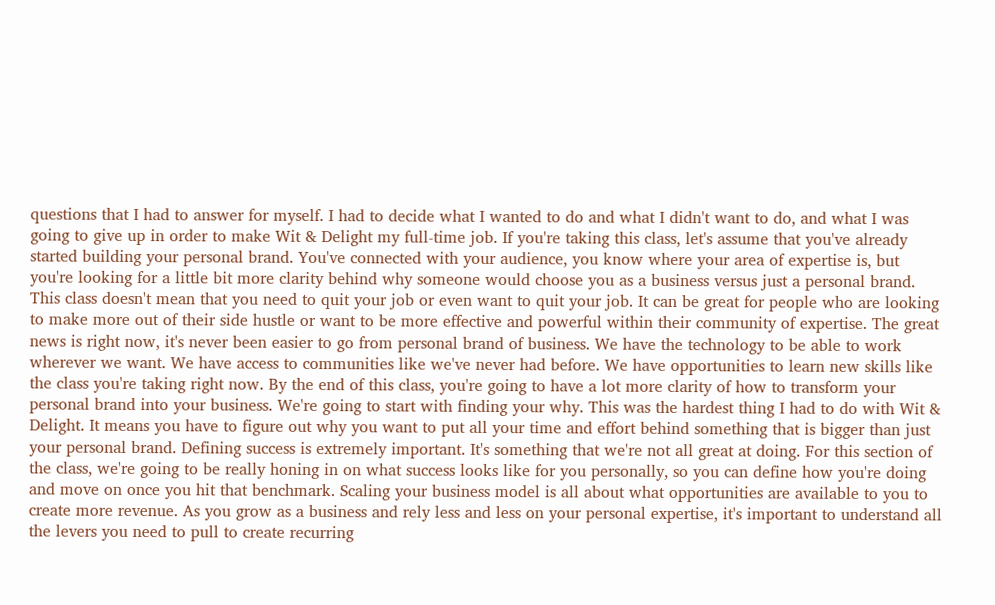questions that I had to answer for myself. I had to decide what I wanted to do and what I didn't want to do, and what I was going to give up in order to make Wit & Delight my full-time job. If you're taking this class, let's assume that you've already started building your personal brand. You've connected with your audience, you know where your area of expertise is, but you're looking for a little bit more clarity behind why someone would choose you as a business versus just a personal brand. This class doesn't mean that you need to quit your job or even want to quit your job. It can be great for people who are looking to make more out of their side hustle or want to be more effective and powerful within their community of expertise. The great news is right now, it's never been easier to go from personal brand of business. We have the technology to be able to work wherever we want. We have access to communities like we've never had before. We have opportunities to learn new skills like the class you're taking right now. By the end of this class, you're going to have a lot more clarity of how to transform your personal brand into your business. We're going to start with finding your why. This was the hardest thing I had to do with Wit & Delight. It means you have to figure out why you want to put all your time and effort behind something that is bigger than just your personal brand. Defining success is extremely important. It's something that we're not all great at doing. For this section of the class, we're going to be really honing in on what success looks like for you personally, so you can define how you're doing and move on once you hit that benchmark. Scaling your business model is all about what opportunities are available to you to create more revenue. As you grow as a business and rely less and less on your personal expertise, it's important to understand all the levers you need to pull to create recurring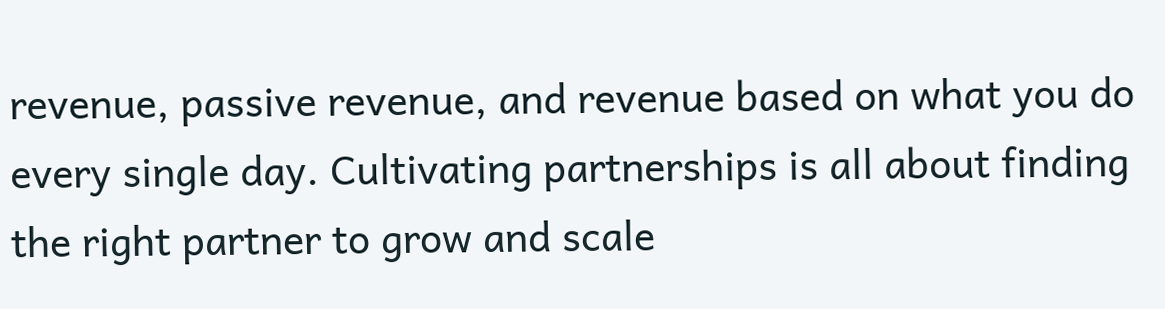revenue, passive revenue, and revenue based on what you do every single day. Cultivating partnerships is all about finding the right partner to grow and scale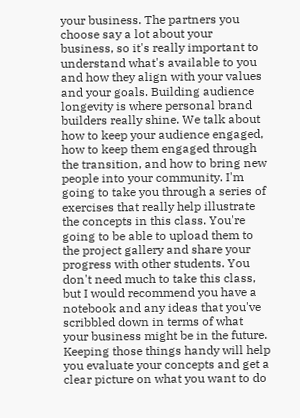your business. The partners you choose say a lot about your business, so it's really important to understand what's available to you and how they align with your values and your goals. Building audience longevity is where personal brand builders really shine. We talk about how to keep your audience engaged, how to keep them engaged through the transition, and how to bring new people into your community. I'm going to take you through a series of exercises that really help illustrate the concepts in this class. You're going to be able to upload them to the project gallery and share your progress with other students. You don't need much to take this class, but I would recommend you have a notebook and any ideas that you've scribbled down in terms of what your business might be in the future. Keeping those things handy will help you evaluate your concepts and get a clear picture on what you want to do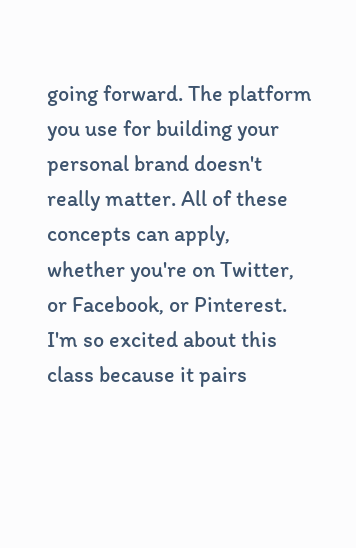going forward. The platform you use for building your personal brand doesn't really matter. All of these concepts can apply, whether you're on Twitter, or Facebook, or Pinterest. I'm so excited about this class because it pairs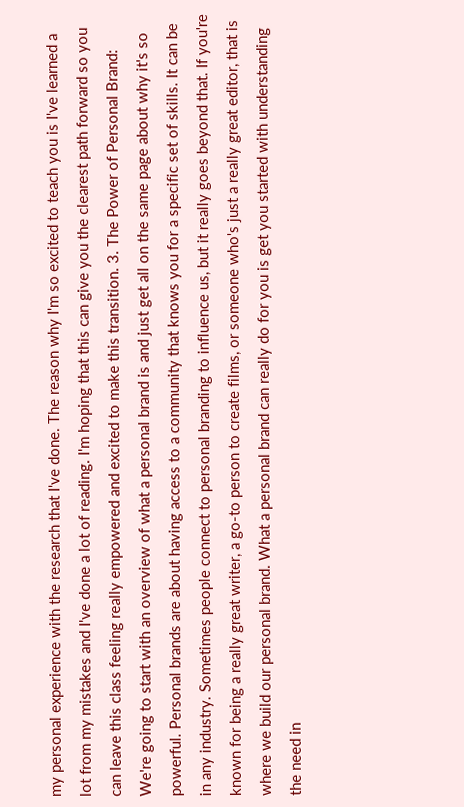my personal experience with the research that I've done. The reason why I'm so excited to teach you is I've learned a lot from my mistakes and I've done a lot of reading. I'm hoping that this can give you the clearest path forward so you can leave this class feeling really empowered and excited to make this transition. 3. The Power of Personal Brand: We're going to start with an overview of what a personal brand is and just get all on the same page about why it's so powerful. Personal brands are about having access to a community that knows you for a specific set of skills. It can be in any industry. Sometimes people connect to personal branding to influence us, but it really goes beyond that. If you're known for being a really great writer, a go-to person to create films, or someone who's just a really great editor, that is where we build our personal brand. What a personal brand can really do for you is get you started with understanding the need in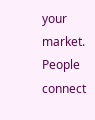your market. People connect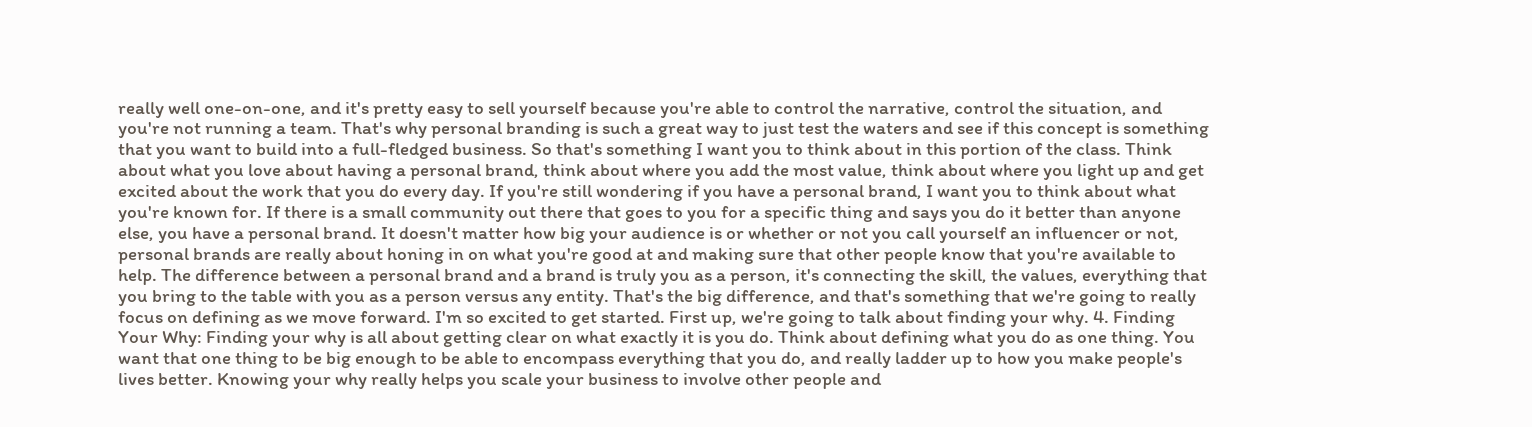really well one-on-one, and it's pretty easy to sell yourself because you're able to control the narrative, control the situation, and you're not running a team. That's why personal branding is such a great way to just test the waters and see if this concept is something that you want to build into a full-fledged business. So that's something I want you to think about in this portion of the class. Think about what you love about having a personal brand, think about where you add the most value, think about where you light up and get excited about the work that you do every day. If you're still wondering if you have a personal brand, I want you to think about what you're known for. If there is a small community out there that goes to you for a specific thing and says you do it better than anyone else, you have a personal brand. It doesn't matter how big your audience is or whether or not you call yourself an influencer or not, personal brands are really about honing in on what you're good at and making sure that other people know that you're available to help. The difference between a personal brand and a brand is truly you as a person, it's connecting the skill, the values, everything that you bring to the table with you as a person versus any entity. That's the big difference, and that's something that we're going to really focus on defining as we move forward. I'm so excited to get started. First up, we're going to talk about finding your why. 4. Finding Your Why: Finding your why is all about getting clear on what exactly it is you do. Think about defining what you do as one thing. You want that one thing to be big enough to be able to encompass everything that you do, and really ladder up to how you make people's lives better. Knowing your why really helps you scale your business to involve other people and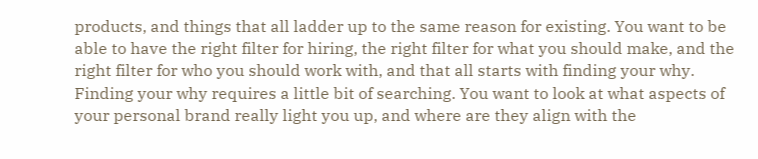products, and things that all ladder up to the same reason for existing. You want to be able to have the right filter for hiring, the right filter for what you should make, and the right filter for who you should work with, and that all starts with finding your why. Finding your why requires a little bit of searching. You want to look at what aspects of your personal brand really light you up, and where are they align with the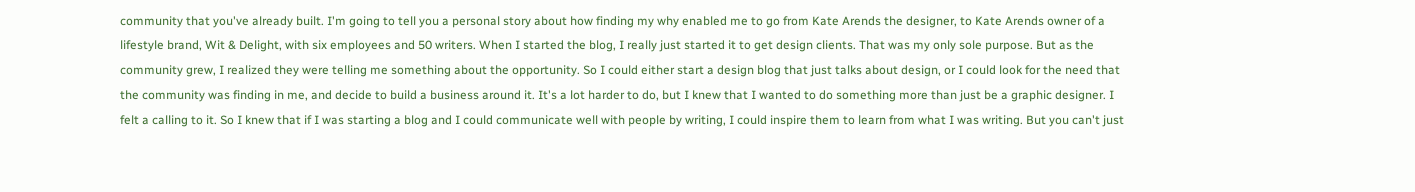community that you've already built. I'm going to tell you a personal story about how finding my why enabled me to go from Kate Arends the designer, to Kate Arends owner of a lifestyle brand, Wit & Delight, with six employees and 50 writers. When I started the blog, I really just started it to get design clients. That was my only sole purpose. But as the community grew, I realized they were telling me something about the opportunity. So I could either start a design blog that just talks about design, or I could look for the need that the community was finding in me, and decide to build a business around it. It's a lot harder to do, but I knew that I wanted to do something more than just be a graphic designer. I felt a calling to it. So I knew that if I was starting a blog and I could communicate well with people by writing, I could inspire them to learn from what I was writing. But you can't just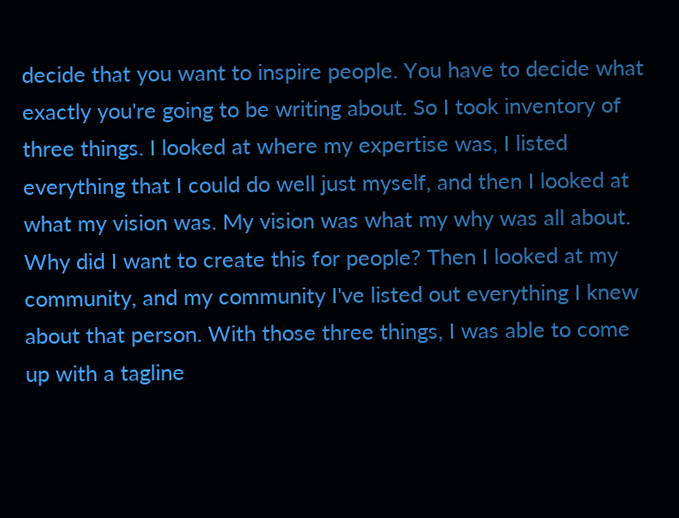decide that you want to inspire people. You have to decide what exactly you're going to be writing about. So I took inventory of three things. I looked at where my expertise was, I listed everything that I could do well just myself, and then I looked at what my vision was. My vision was what my why was all about. Why did I want to create this for people? Then I looked at my community, and my community I've listed out everything I knew about that person. With those three things, I was able to come up with a tagline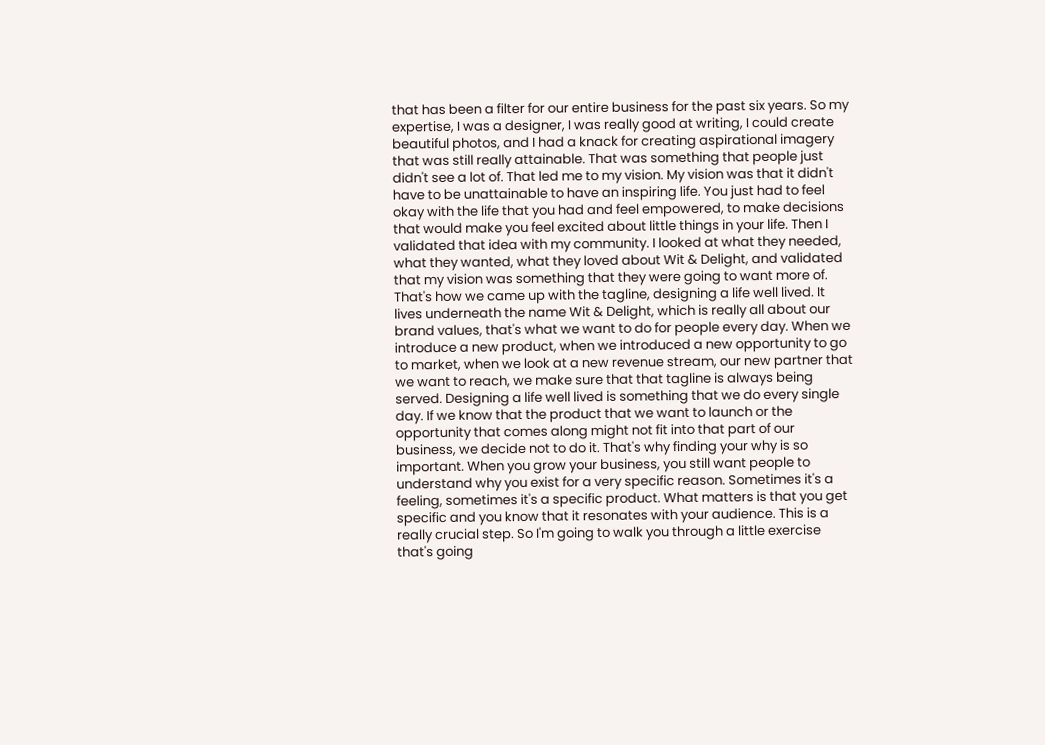that has been a filter for our entire business for the past six years. So my expertise, I was a designer, I was really good at writing, I could create beautiful photos, and I had a knack for creating aspirational imagery that was still really attainable. That was something that people just didn't see a lot of. That led me to my vision. My vision was that it didn't have to be unattainable to have an inspiring life. You just had to feel okay with the life that you had and feel empowered, to make decisions that would make you feel excited about little things in your life. Then I validated that idea with my community. I looked at what they needed, what they wanted, what they loved about Wit & Delight, and validated that my vision was something that they were going to want more of. That's how we came up with the tagline, designing a life well lived. It lives underneath the name Wit & Delight, which is really all about our brand values, that's what we want to do for people every day. When we introduce a new product, when we introduced a new opportunity to go to market, when we look at a new revenue stream, our new partner that we want to reach, we make sure that that tagline is always being served. Designing a life well lived is something that we do every single day. If we know that the product that we want to launch or the opportunity that comes along might not fit into that part of our business, we decide not to do it. That's why finding your why is so important. When you grow your business, you still want people to understand why you exist for a very specific reason. Sometimes it's a feeling, sometimes it's a specific product. What matters is that you get specific and you know that it resonates with your audience. This is a really crucial step. So I'm going to walk you through a little exercise that's going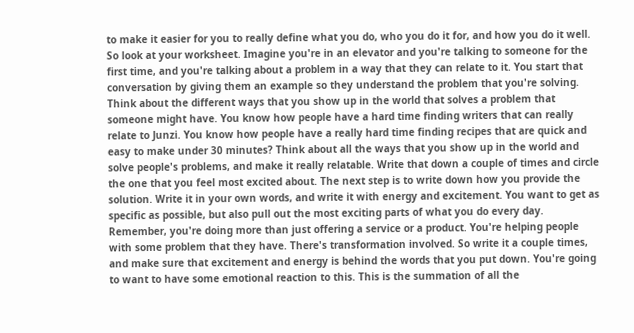to make it easier for you to really define what you do, who you do it for, and how you do it well. So look at your worksheet. Imagine you're in an elevator and you're talking to someone for the first time, and you're talking about a problem in a way that they can relate to it. You start that conversation by giving them an example so they understand the problem that you're solving. Think about the different ways that you show up in the world that solves a problem that someone might have. You know how people have a hard time finding writers that can really relate to Junzi. You know how people have a really hard time finding recipes that are quick and easy to make under 30 minutes? Think about all the ways that you show up in the world and solve people's problems, and make it really relatable. Write that down a couple of times and circle the one that you feel most excited about. The next step is to write down how you provide the solution. Write it in your own words, and write it with energy and excitement. You want to get as specific as possible, but also pull out the most exciting parts of what you do every day. Remember, you're doing more than just offering a service or a product. You're helping people with some problem that they have. There's transformation involved. So write it a couple times, and make sure that excitement and energy is behind the words that you put down. You're going to want to have some emotional reaction to this. This is the summation of all the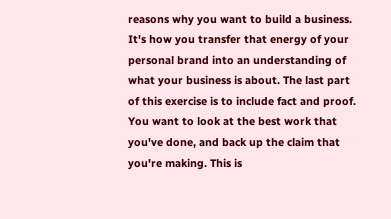reasons why you want to build a business. It's how you transfer that energy of your personal brand into an understanding of what your business is about. The last part of this exercise is to include fact and proof. You want to look at the best work that you've done, and back up the claim that you're making. This is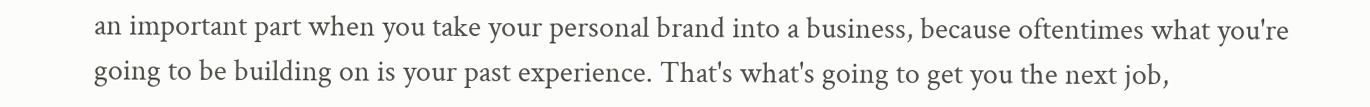an important part when you take your personal brand into a business, because oftentimes what you're going to be building on is your past experience. That's what's going to get you the next job,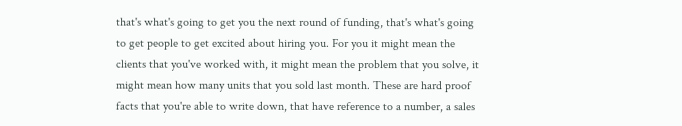that's what's going to get you the next round of funding, that's what's going to get people to get excited about hiring you. For you it might mean the clients that you've worked with, it might mean the problem that you solve, it might mean how many units that you sold last month. These are hard proof facts that you're able to write down, that have reference to a number, a sales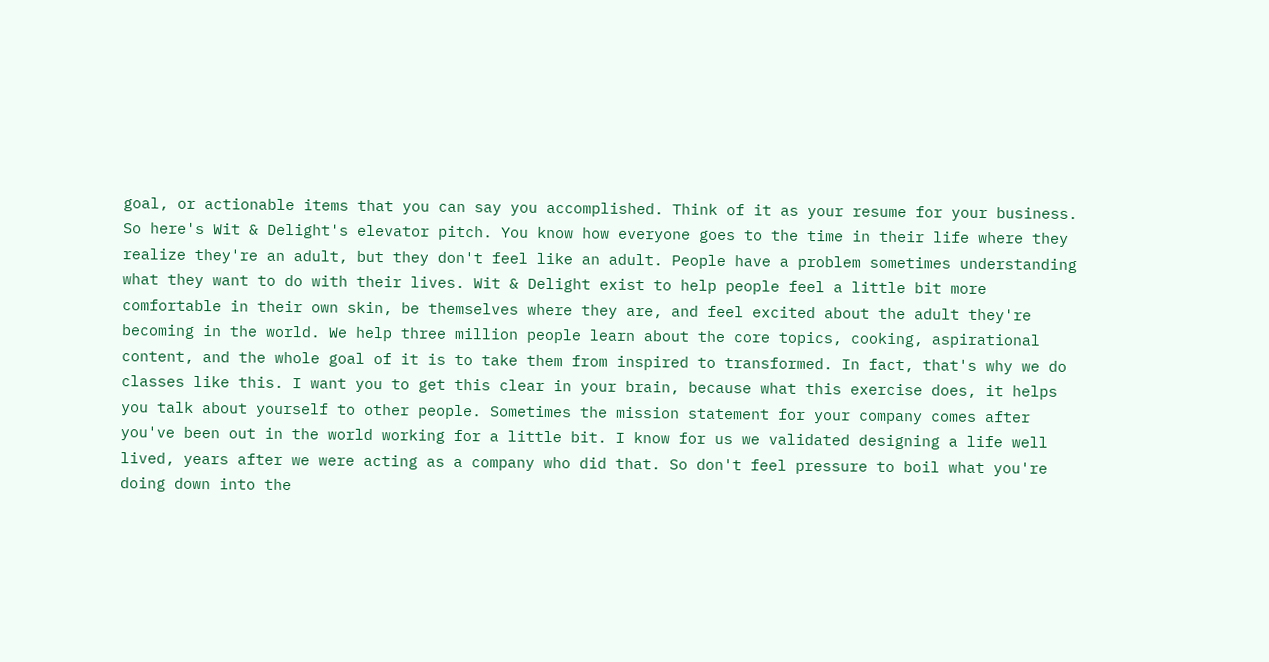goal, or actionable items that you can say you accomplished. Think of it as your resume for your business. So here's Wit & Delight's elevator pitch. You know how everyone goes to the time in their life where they realize they're an adult, but they don't feel like an adult. People have a problem sometimes understanding what they want to do with their lives. Wit & Delight exist to help people feel a little bit more comfortable in their own skin, be themselves where they are, and feel excited about the adult they're becoming in the world. We help three million people learn about the core topics, cooking, aspirational content, and the whole goal of it is to take them from inspired to transformed. In fact, that's why we do classes like this. I want you to get this clear in your brain, because what this exercise does, it helps you talk about yourself to other people. Sometimes the mission statement for your company comes after you've been out in the world working for a little bit. I know for us we validated designing a life well lived, years after we were acting as a company who did that. So don't feel pressure to boil what you're doing down into the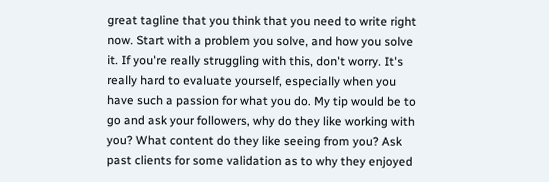great tagline that you think that you need to write right now. Start with a problem you solve, and how you solve it. If you're really struggling with this, don't worry. It's really hard to evaluate yourself, especially when you have such a passion for what you do. My tip would be to go and ask your followers, why do they like working with you? What content do they like seeing from you? Ask past clients for some validation as to why they enjoyed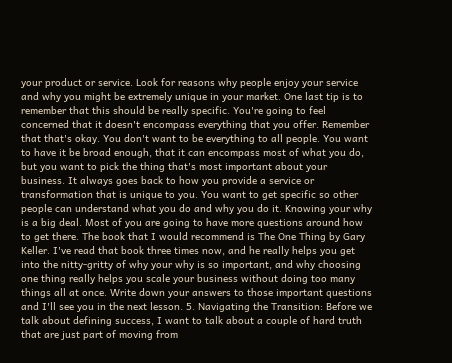your product or service. Look for reasons why people enjoy your service and why you might be extremely unique in your market. One last tip is to remember that this should be really specific. You're going to feel concerned that it doesn't encompass everything that you offer. Remember that that's okay. You don't want to be everything to all people. You want to have it be broad enough, that it can encompass most of what you do, but you want to pick the thing that's most important about your business. It always goes back to how you provide a service or transformation that is unique to you. You want to get specific so other people can understand what you do and why you do it. Knowing your why is a big deal. Most of you are going to have more questions around how to get there. The book that I would recommend is The One Thing by Gary Keller. I've read that book three times now, and he really helps you get into the nitty-gritty of why your why is so important, and why choosing one thing really helps you scale your business without doing too many things all at once. Write down your answers to those important questions and I'll see you in the next lesson. 5. Navigating the Transition: Before we talk about defining success, I want to talk about a couple of hard truth that are just part of moving from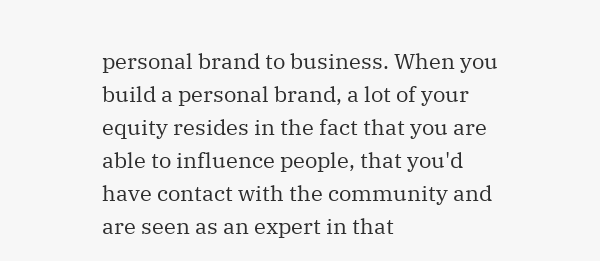personal brand to business. When you build a personal brand, a lot of your equity resides in the fact that you are able to influence people, that you'd have contact with the community and are seen as an expert in that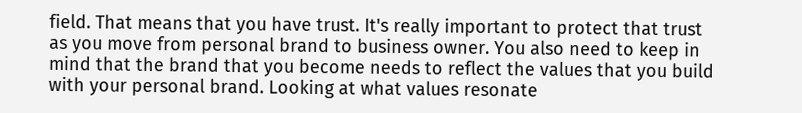field. That means that you have trust. It's really important to protect that trust as you move from personal brand to business owner. You also need to keep in mind that the brand that you become needs to reflect the values that you build with your personal brand. Looking at what values resonate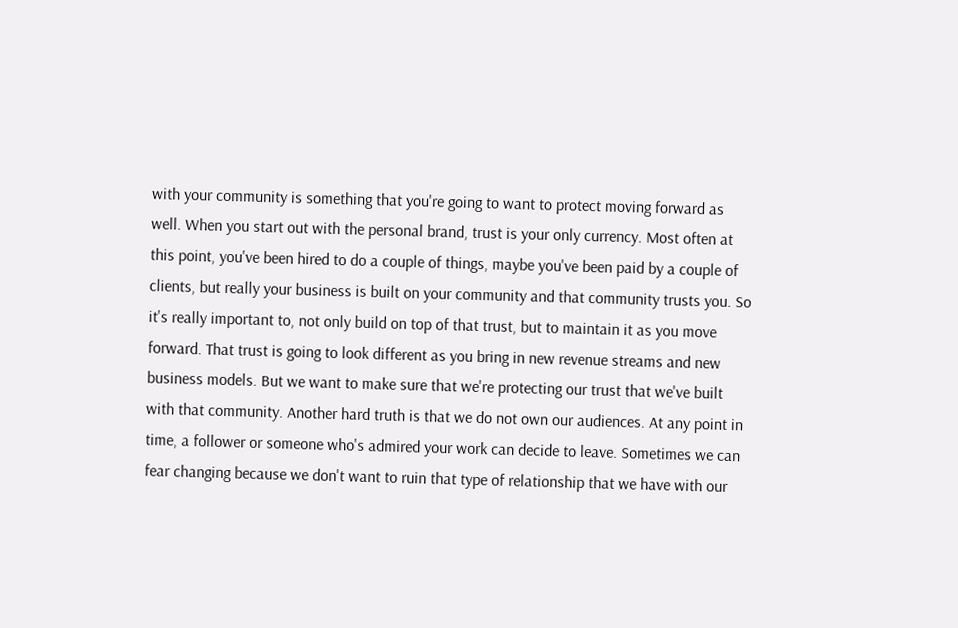with your community is something that you're going to want to protect moving forward as well. When you start out with the personal brand, trust is your only currency. Most often at this point, you've been hired to do a couple of things, maybe you've been paid by a couple of clients, but really your business is built on your community and that community trusts you. So it's really important to, not only build on top of that trust, but to maintain it as you move forward. That trust is going to look different as you bring in new revenue streams and new business models. But we want to make sure that we're protecting our trust that we've built with that community. Another hard truth is that we do not own our audiences. At any point in time, a follower or someone who's admired your work can decide to leave. Sometimes we can fear changing because we don't want to ruin that type of relationship that we have with our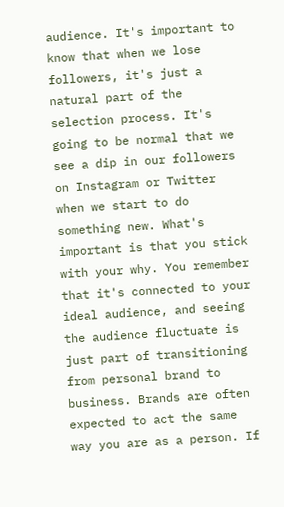audience. It's important to know that when we lose followers, it's just a natural part of the selection process. It's going to be normal that we see a dip in our followers on Instagram or Twitter when we start to do something new. What's important is that you stick with your why. You remember that it's connected to your ideal audience, and seeing the audience fluctuate is just part of transitioning from personal brand to business. Brands are often expected to act the same way you are as a person. If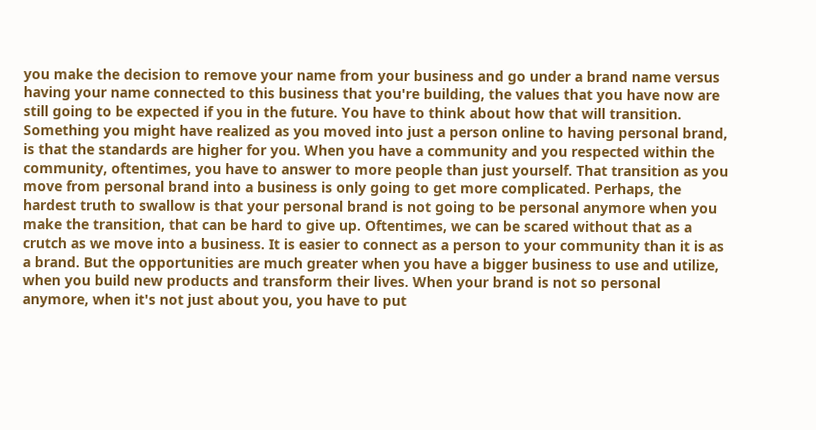you make the decision to remove your name from your business and go under a brand name versus having your name connected to this business that you're building, the values that you have now are still going to be expected if you in the future. You have to think about how that will transition. Something you might have realized as you moved into just a person online to having personal brand, is that the standards are higher for you. When you have a community and you respected within the community, oftentimes, you have to answer to more people than just yourself. That transition as you move from personal brand into a business is only going to get more complicated. Perhaps, the hardest truth to swallow is that your personal brand is not going to be personal anymore when you make the transition, that can be hard to give up. Oftentimes, we can be scared without that as a crutch as we move into a business. It is easier to connect as a person to your community than it is as a brand. But the opportunities are much greater when you have a bigger business to use and utilize, when you build new products and transform their lives. When your brand is not so personal anymore, when it's not just about you, you have to put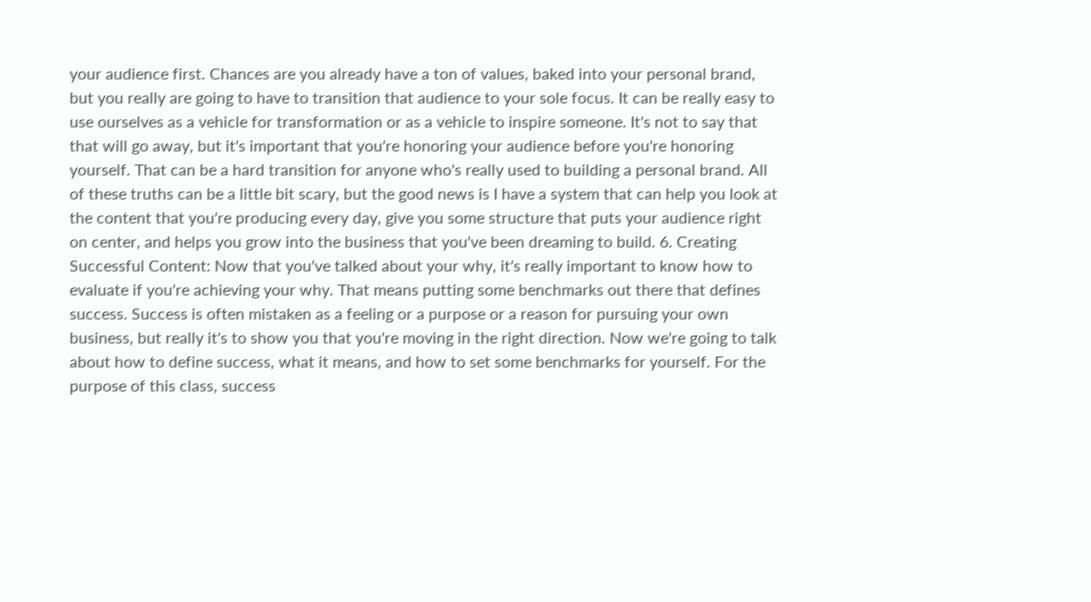your audience first. Chances are you already have a ton of values, baked into your personal brand, but you really are going to have to transition that audience to your sole focus. It can be really easy to use ourselves as a vehicle for transformation or as a vehicle to inspire someone. It's not to say that that will go away, but it's important that you're honoring your audience before you're honoring yourself. That can be a hard transition for anyone who's really used to building a personal brand. All of these truths can be a little bit scary, but the good news is I have a system that can help you look at the content that you're producing every day, give you some structure that puts your audience right on center, and helps you grow into the business that you've been dreaming to build. 6. Creating Successful Content: Now that you've talked about your why, it's really important to know how to evaluate if you're achieving your why. That means putting some benchmarks out there that defines success. Success is often mistaken as a feeling or a purpose or a reason for pursuing your own business, but really it's to show you that you're moving in the right direction. Now we're going to talk about how to define success, what it means, and how to set some benchmarks for yourself. For the purpose of this class, success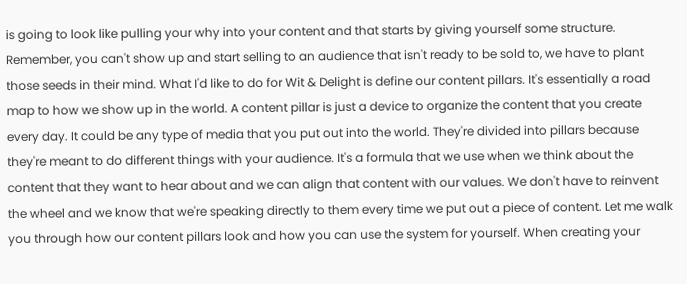is going to look like pulling your why into your content and that starts by giving yourself some structure. Remember, you can't show up and start selling to an audience that isn't ready to be sold to, we have to plant those seeds in their mind. What I'd like to do for Wit & Delight is define our content pillars. It's essentially a road map to how we show up in the world. A content pillar is just a device to organize the content that you create every day. It could be any type of media that you put out into the world. They're divided into pillars because they're meant to do different things with your audience. It's a formula that we use when we think about the content that they want to hear about and we can align that content with our values. We don't have to reinvent the wheel and we know that we're speaking directly to them every time we put out a piece of content. Let me walk you through how our content pillars look and how you can use the system for yourself. When creating your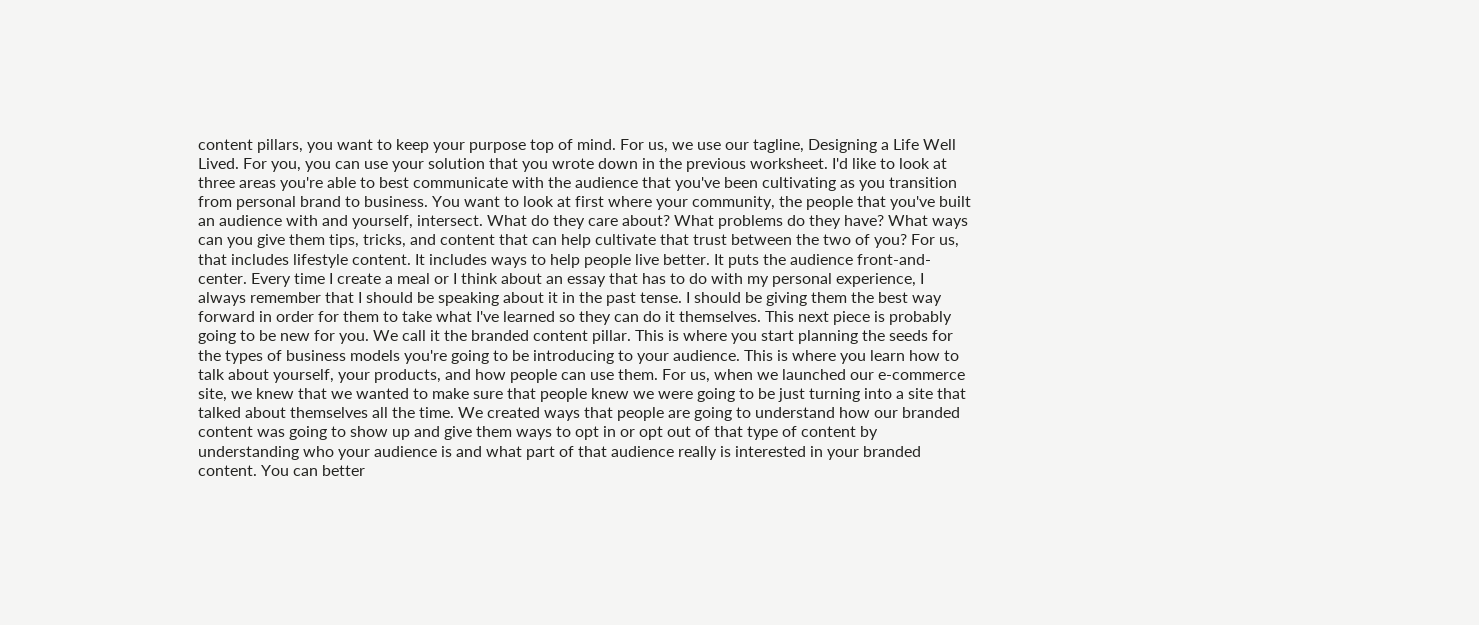content pillars, you want to keep your purpose top of mind. For us, we use our tagline, Designing a Life Well Lived. For you, you can use your solution that you wrote down in the previous worksheet. I'd like to look at three areas you're able to best communicate with the audience that you've been cultivating as you transition from personal brand to business. You want to look at first where your community, the people that you've built an audience with and yourself, intersect. What do they care about? What problems do they have? What ways can you give them tips, tricks, and content that can help cultivate that trust between the two of you? For us, that includes lifestyle content. It includes ways to help people live better. It puts the audience front-and-center. Every time I create a meal or I think about an essay that has to do with my personal experience, I always remember that I should be speaking about it in the past tense. I should be giving them the best way forward in order for them to take what I've learned so they can do it themselves. This next piece is probably going to be new for you. We call it the branded content pillar. This is where you start planning the seeds for the types of business models you're going to be introducing to your audience. This is where you learn how to talk about yourself, your products, and how people can use them. For us, when we launched our e-commerce site, we knew that we wanted to make sure that people knew we were going to be just turning into a site that talked about themselves all the time. We created ways that people are going to understand how our branded content was going to show up and give them ways to opt in or opt out of that type of content by understanding who your audience is and what part of that audience really is interested in your branded content. You can better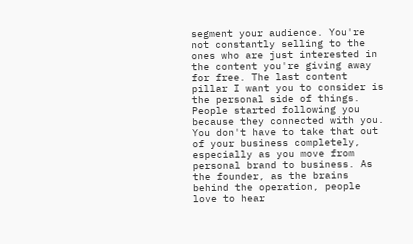segment your audience. You're not constantly selling to the ones who are just interested in the content you're giving away for free. The last content pillar I want you to consider is the personal side of things. People started following you because they connected with you. You don't have to take that out of your business completely, especially as you move from personal brand to business. As the founder, as the brains behind the operation, people love to hear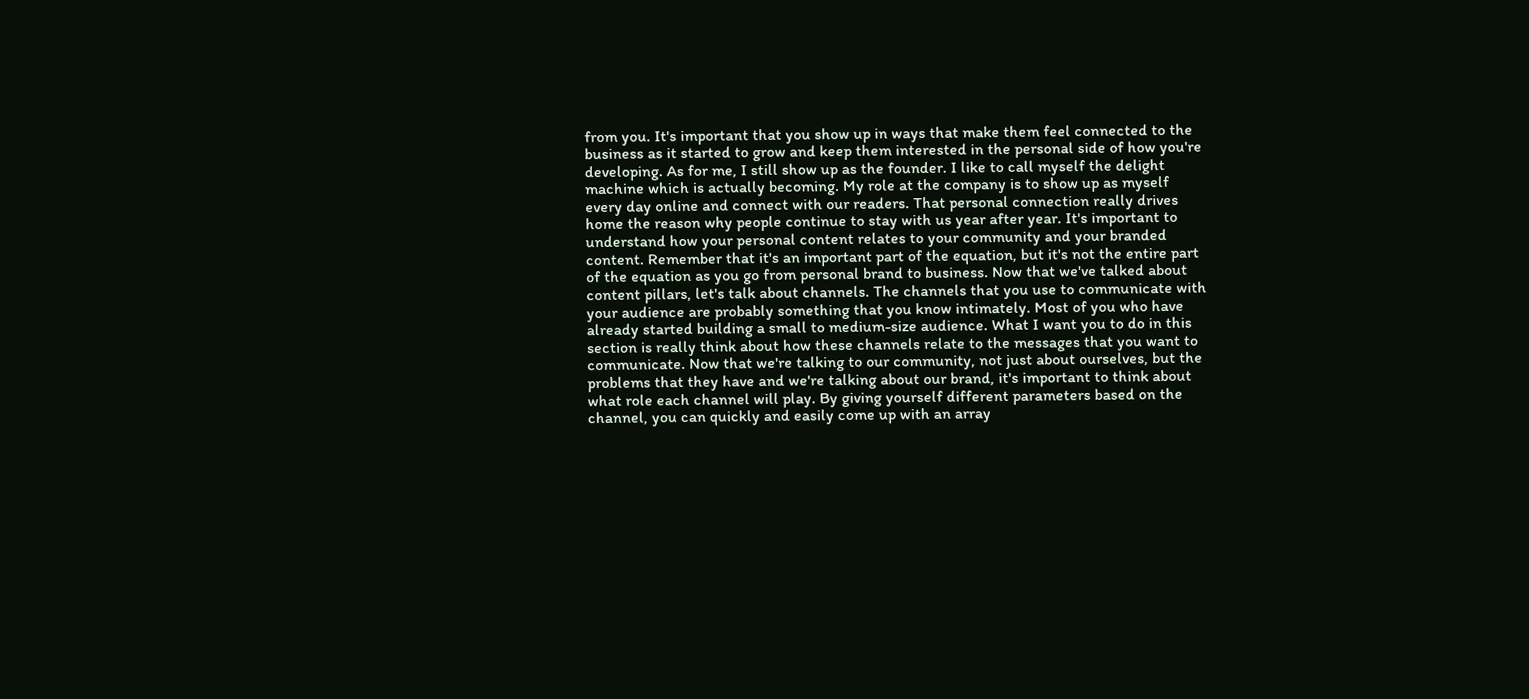from you. It's important that you show up in ways that make them feel connected to the business as it started to grow and keep them interested in the personal side of how you're developing. As for me, I still show up as the founder. I like to call myself the delight machine which is actually becoming. My role at the company is to show up as myself every day online and connect with our readers. That personal connection really drives home the reason why people continue to stay with us year after year. It's important to understand how your personal content relates to your community and your branded content. Remember that it's an important part of the equation, but it's not the entire part of the equation as you go from personal brand to business. Now that we've talked about content pillars, let's talk about channels. The channels that you use to communicate with your audience are probably something that you know intimately. Most of you who have already started building a small to medium-size audience. What I want you to do in this section is really think about how these channels relate to the messages that you want to communicate. Now that we're talking to our community, not just about ourselves, but the problems that they have and we're talking about our brand, it's important to think about what role each channel will play. By giving yourself different parameters based on the channel, you can quickly and easily come up with an array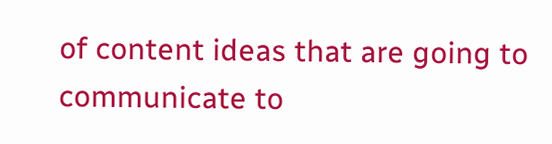of content ideas that are going to communicate to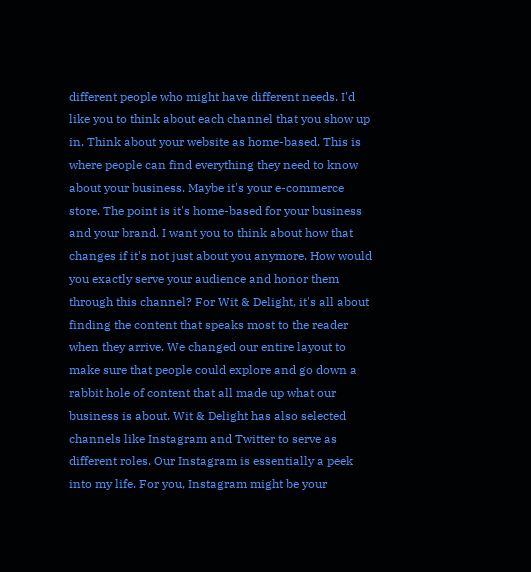different people who might have different needs. I'd like you to think about each channel that you show up in. Think about your website as home-based. This is where people can find everything they need to know about your business. Maybe it's your e-commerce store. The point is it's home-based for your business and your brand. I want you to think about how that changes if it's not just about you anymore. How would you exactly serve your audience and honor them through this channel? For Wit & Delight, it's all about finding the content that speaks most to the reader when they arrive. We changed our entire layout to make sure that people could explore and go down a rabbit hole of content that all made up what our business is about. Wit & Delight has also selected channels like Instagram and Twitter to serve as different roles. Our Instagram is essentially a peek into my life. For you, Instagram might be your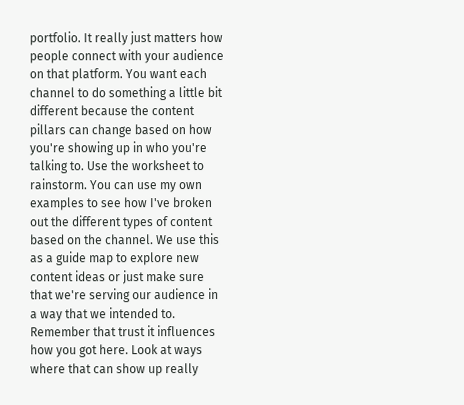portfolio. It really just matters how people connect with your audience on that platform. You want each channel to do something a little bit different because the content pillars can change based on how you're showing up in who you're talking to. Use the worksheet to rainstorm. You can use my own examples to see how I've broken out the different types of content based on the channel. We use this as a guide map to explore new content ideas or just make sure that we're serving our audience in a way that we intended to. Remember that trust it influences how you got here. Look at ways where that can show up really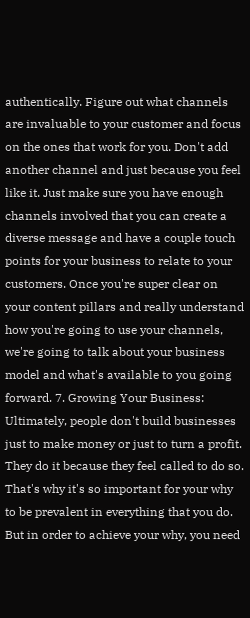authentically. Figure out what channels are invaluable to your customer and focus on the ones that work for you. Don't add another channel and just because you feel like it. Just make sure you have enough channels involved that you can create a diverse message and have a couple touch points for your business to relate to your customers. Once you're super clear on your content pillars and really understand how you're going to use your channels, we're going to talk about your business model and what's available to you going forward. 7. Growing Your Business: Ultimately, people don't build businesses just to make money or just to turn a profit. They do it because they feel called to do so. That's why it's so important for your why to be prevalent in everything that you do. But in order to achieve your why, you need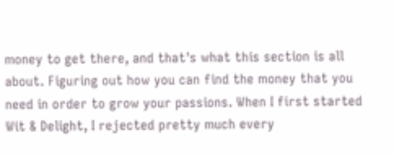money to get there, and that's what this section is all about. Figuring out how you can find the money that you need in order to grow your passions. When I first started Wit & Delight, I rejected pretty much every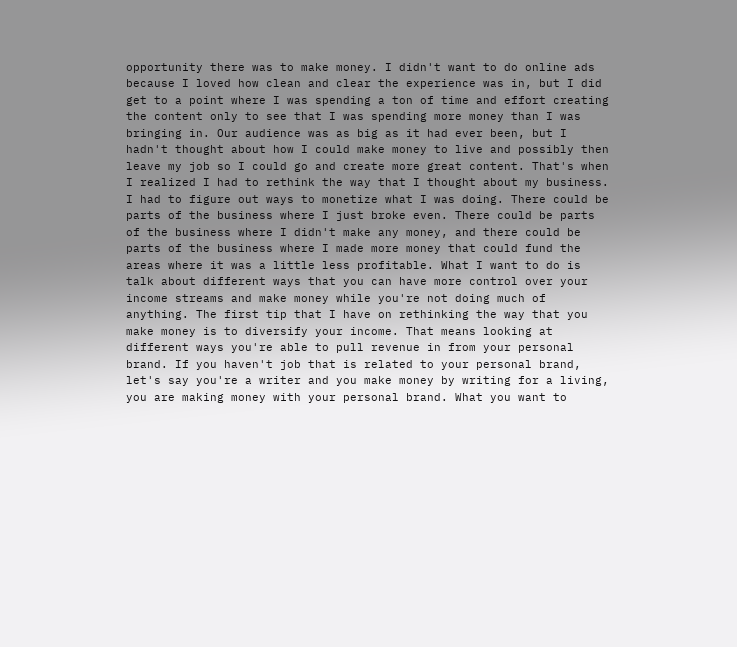opportunity there was to make money. I didn't want to do online ads because I loved how clean and clear the experience was in, but I did get to a point where I was spending a ton of time and effort creating the content only to see that I was spending more money than I was bringing in. Our audience was as big as it had ever been, but I hadn't thought about how I could make money to live and possibly then leave my job so I could go and create more great content. That's when I realized I had to rethink the way that I thought about my business. I had to figure out ways to monetize what I was doing. There could be parts of the business where I just broke even. There could be parts of the business where I didn't make any money, and there could be parts of the business where I made more money that could fund the areas where it was a little less profitable. What I want to do is talk about different ways that you can have more control over your income streams and make money while you're not doing much of anything. The first tip that I have on rethinking the way that you make money is to diversify your income. That means looking at different ways you're able to pull revenue in from your personal brand. If you haven't job that is related to your personal brand, let's say you're a writer and you make money by writing for a living, you are making money with your personal brand. What you want to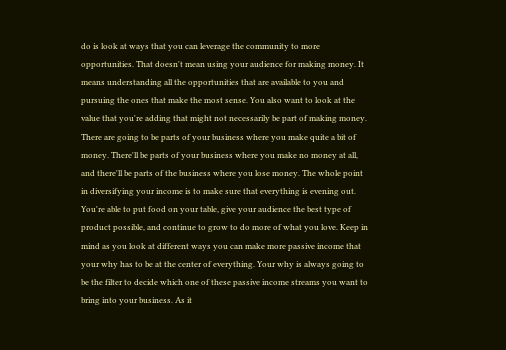do is look at ways that you can leverage the community to more opportunities. That doesn't mean using your audience for making money. It means understanding all the opportunities that are available to you and pursuing the ones that make the most sense. You also want to look at the value that you're adding that might not necessarily be part of making money. There are going to be parts of your business where you make quite a bit of money. There'll be parts of your business where you make no money at all, and there'll be parts of the business where you lose money. The whole point in diversifying your income is to make sure that everything is evening out. You're able to put food on your table, give your audience the best type of product possible, and continue to grow to do more of what you love. Keep in mind as you look at different ways you can make more passive income that your why has to be at the center of everything. Your why is always going to be the filter to decide which one of these passive income streams you want to bring into your business. As it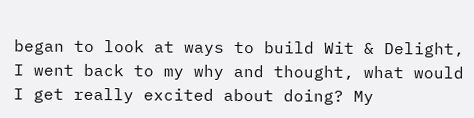began to look at ways to build Wit & Delight, I went back to my why and thought, what would I get really excited about doing? My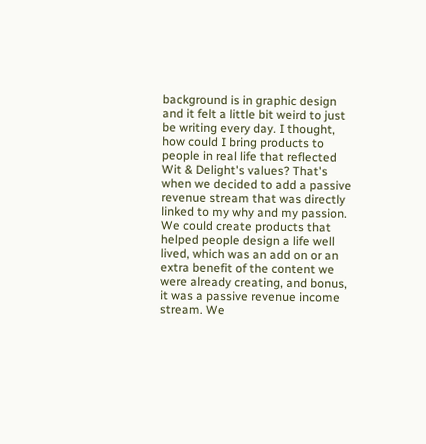background is in graphic design and it felt a little bit weird to just be writing every day. I thought, how could I bring products to people in real life that reflected Wit & Delight's values? That's when we decided to add a passive revenue stream that was directly linked to my why and my passion. We could create products that helped people design a life well lived, which was an add on or an extra benefit of the content we were already creating, and bonus, it was a passive revenue income stream. We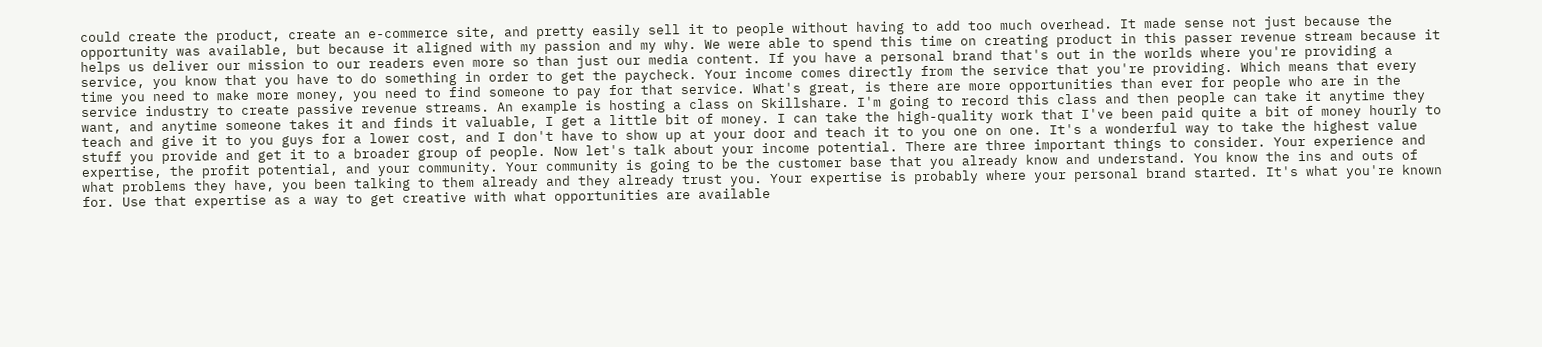could create the product, create an e-commerce site, and pretty easily sell it to people without having to add too much overhead. It made sense not just because the opportunity was available, but because it aligned with my passion and my why. We were able to spend this time on creating product in this passer revenue stream because it helps us deliver our mission to our readers even more so than just our media content. If you have a personal brand that's out in the worlds where you're providing a service, you know that you have to do something in order to get the paycheck. Your income comes directly from the service that you're providing. Which means that every time you need to make more money, you need to find someone to pay for that service. What's great, is there are more opportunities than ever for people who are in the service industry to create passive revenue streams. An example is hosting a class on Skillshare. I'm going to record this class and then people can take it anytime they want, and anytime someone takes it and finds it valuable, I get a little bit of money. I can take the high-quality work that I've been paid quite a bit of money hourly to teach and give it to you guys for a lower cost, and I don't have to show up at your door and teach it to you one on one. It's a wonderful way to take the highest value stuff you provide and get it to a broader group of people. Now let's talk about your income potential. There are three important things to consider. Your experience and expertise, the profit potential, and your community. Your community is going to be the customer base that you already know and understand. You know the ins and outs of what problems they have, you been talking to them already and they already trust you. Your expertise is probably where your personal brand started. It's what you're known for. Use that expertise as a way to get creative with what opportunities are available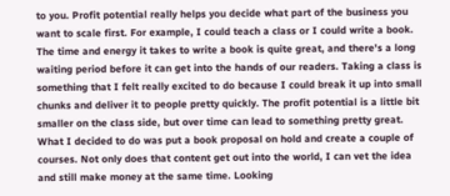to you. Profit potential really helps you decide what part of the business you want to scale first. For example, I could teach a class or I could write a book. The time and energy it takes to write a book is quite great, and there's a long waiting period before it can get into the hands of our readers. Taking a class is something that I felt really excited to do because I could break it up into small chunks and deliver it to people pretty quickly. The profit potential is a little bit smaller on the class side, but over time can lead to something pretty great. What I decided to do was put a book proposal on hold and create a couple of courses. Not only does that content get out into the world, I can vet the idea and still make money at the same time. Looking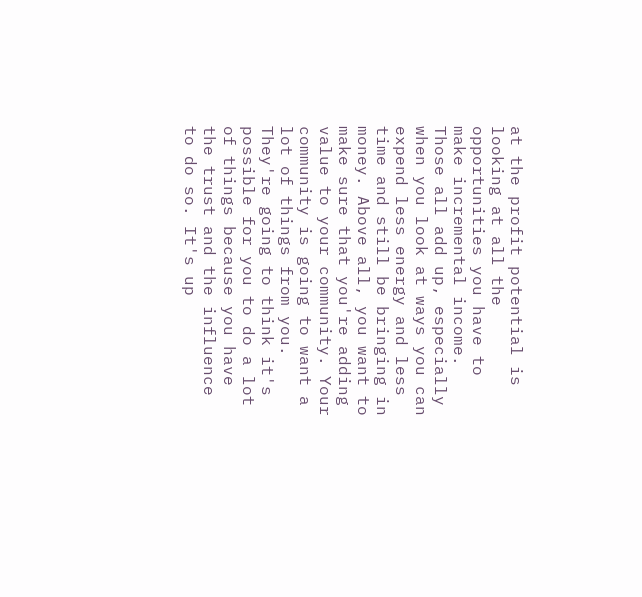at the profit potential is looking at all the opportunities you have to make incremental income. Those all add up, especially when you look at ways you can expend less energy and less time and still be bringing in money. Above all, you want to make sure that you're adding value to your community. Your community is going to want a lot of things from you. They're going to think it's possible for you to do a lot of things because you have the trust and the influence to do so. It's up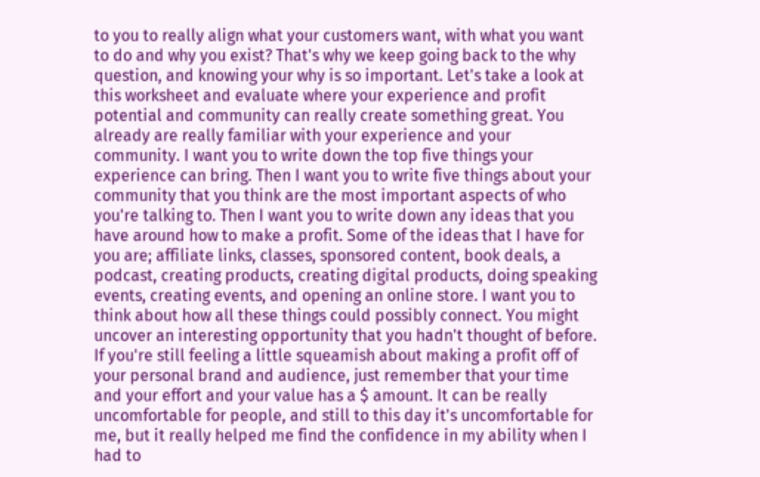to you to really align what your customers want, with what you want to do and why you exist? That's why we keep going back to the why question, and knowing your why is so important. Let's take a look at this worksheet and evaluate where your experience and profit potential and community can really create something great. You already are really familiar with your experience and your community. I want you to write down the top five things your experience can bring. Then I want you to write five things about your community that you think are the most important aspects of who you're talking to. Then I want you to write down any ideas that you have around how to make a profit. Some of the ideas that I have for you are; affiliate links, classes, sponsored content, book deals, a podcast, creating products, creating digital products, doing speaking events, creating events, and opening an online store. I want you to think about how all these things could possibly connect. You might uncover an interesting opportunity that you hadn't thought of before. If you're still feeling a little squeamish about making a profit off of your personal brand and audience, just remember that your time and your effort and your value has a $ amount. It can be really uncomfortable for people, and still to this day it's uncomfortable for me, but it really helped me find the confidence in my ability when I had to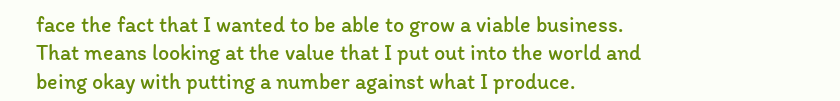face the fact that I wanted to be able to grow a viable business. That means looking at the value that I put out into the world and being okay with putting a number against what I produce.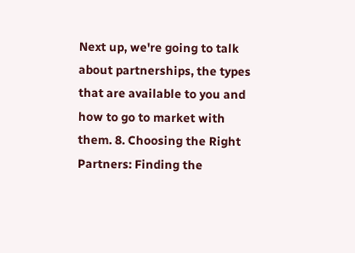Next up, we're going to talk about partnerships, the types that are available to you and how to go to market with them. 8. Choosing the Right Partners: Finding the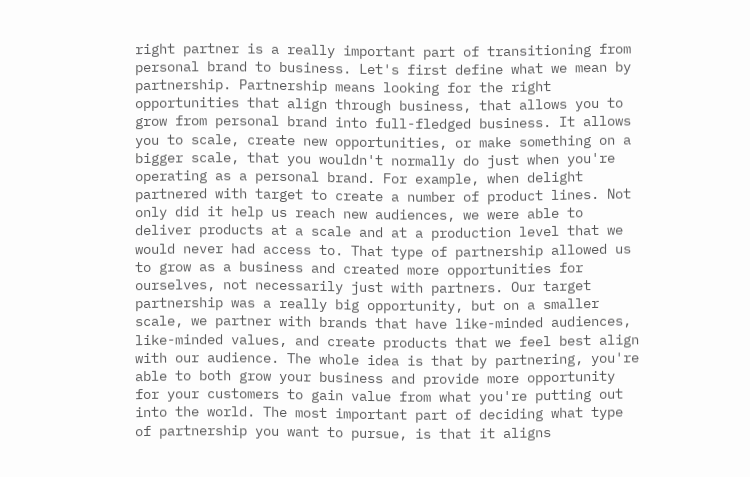right partner is a really important part of transitioning from personal brand to business. Let's first define what we mean by partnership. Partnership means looking for the right opportunities that align through business, that allows you to grow from personal brand into full-fledged business. It allows you to scale, create new opportunities, or make something on a bigger scale, that you wouldn't normally do just when you're operating as a personal brand. For example, when delight partnered with target to create a number of product lines. Not only did it help us reach new audiences, we were able to deliver products at a scale and at a production level that we would never had access to. That type of partnership allowed us to grow as a business and created more opportunities for ourselves, not necessarily just with partners. Our target partnership was a really big opportunity, but on a smaller scale, we partner with brands that have like-minded audiences, like-minded values, and create products that we feel best align with our audience. The whole idea is that by partnering, you're able to both grow your business and provide more opportunity for your customers to gain value from what you're putting out into the world. The most important part of deciding what type of partnership you want to pursue, is that it aligns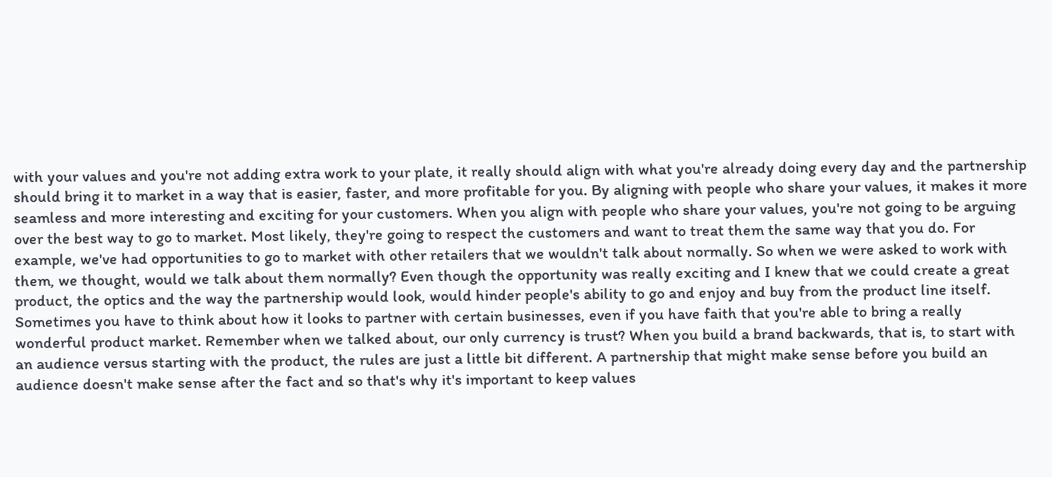with your values and you're not adding extra work to your plate, it really should align with what you're already doing every day and the partnership should bring it to market in a way that is easier, faster, and more profitable for you. By aligning with people who share your values, it makes it more seamless and more interesting and exciting for your customers. When you align with people who share your values, you're not going to be arguing over the best way to go to market. Most likely, they're going to respect the customers and want to treat them the same way that you do. For example, we've had opportunities to go to market with other retailers that we wouldn't talk about normally. So when we were asked to work with them, we thought, would we talk about them normally? Even though the opportunity was really exciting and I knew that we could create a great product, the optics and the way the partnership would look, would hinder people's ability to go and enjoy and buy from the product line itself. Sometimes you have to think about how it looks to partner with certain businesses, even if you have faith that you're able to bring a really wonderful product market. Remember when we talked about, our only currency is trust? When you build a brand backwards, that is, to start with an audience versus starting with the product, the rules are just a little bit different. A partnership that might make sense before you build an audience doesn't make sense after the fact and so that's why it's important to keep values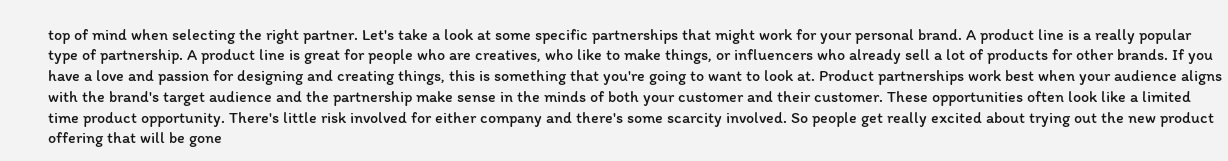top of mind when selecting the right partner. Let's take a look at some specific partnerships that might work for your personal brand. A product line is a really popular type of partnership. A product line is great for people who are creatives, who like to make things, or influencers who already sell a lot of products for other brands. If you have a love and passion for designing and creating things, this is something that you're going to want to look at. Product partnerships work best when your audience aligns with the brand's target audience and the partnership make sense in the minds of both your customer and their customer. These opportunities often look like a limited time product opportunity. There's little risk involved for either company and there's some scarcity involved. So people get really excited about trying out the new product offering that will be gone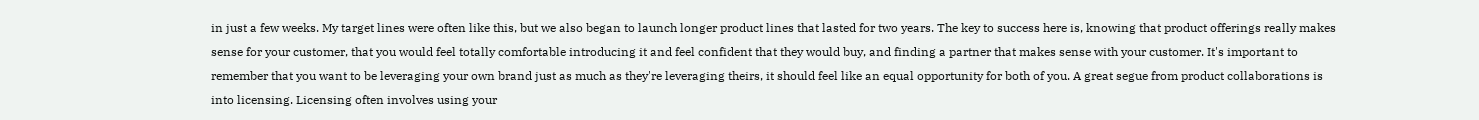in just a few weeks. My target lines were often like this, but we also began to launch longer product lines that lasted for two years. The key to success here is, knowing that product offerings really makes sense for your customer, that you would feel totally comfortable introducing it and feel confident that they would buy, and finding a partner that makes sense with your customer. It's important to remember that you want to be leveraging your own brand just as much as they're leveraging theirs, it should feel like an equal opportunity for both of you. A great segue from product collaborations is into licensing. Licensing often involves using your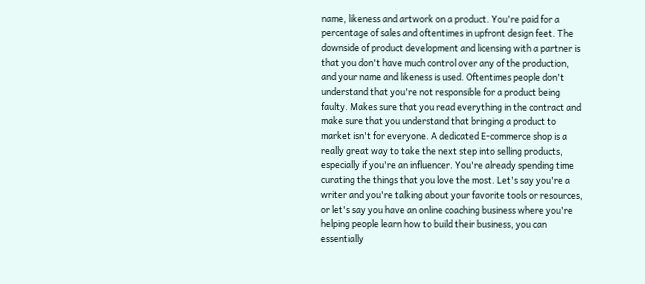name, likeness and artwork on a product. You're paid for a percentage of sales and oftentimes in upfront design feet. The downside of product development and licensing with a partner is that you don't have much control over any of the production, and your name and likeness is used. Oftentimes people don't understand that you're not responsible for a product being faulty. Makes sure that you read everything in the contract and make sure that you understand that bringing a product to market isn't for everyone. A dedicated E-commerce shop is a really great way to take the next step into selling products, especially if you're an influencer. You're already spending time curating the things that you love the most. Let's say you're a writer and you're talking about your favorite tools or resources, or let's say you have an online coaching business where you're helping people learn how to build their business, you can essentially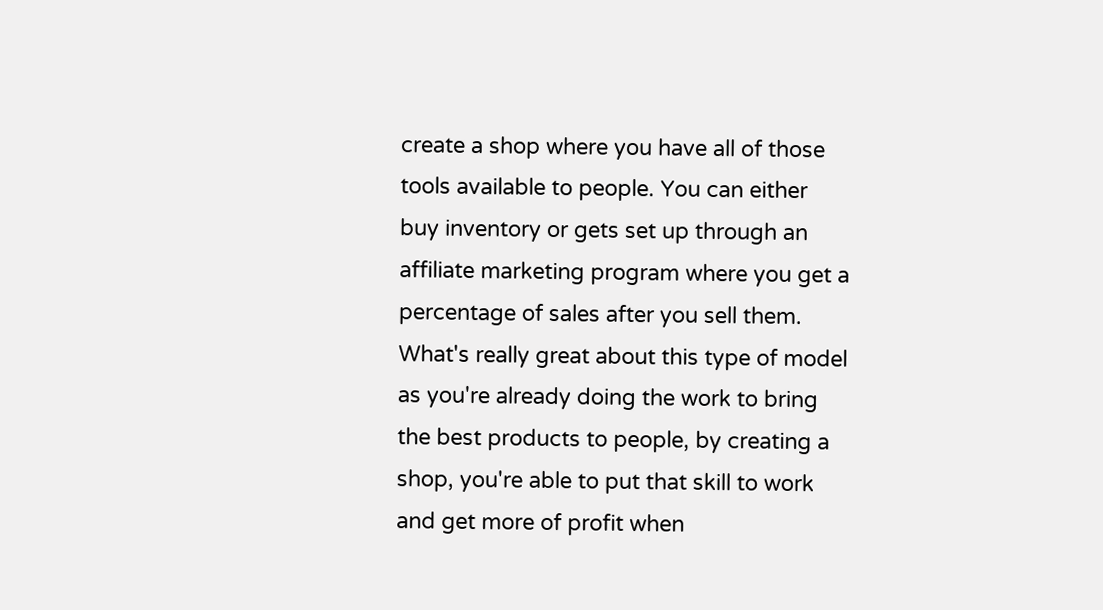create a shop where you have all of those tools available to people. You can either buy inventory or gets set up through an affiliate marketing program where you get a percentage of sales after you sell them. What's really great about this type of model as you're already doing the work to bring the best products to people, by creating a shop, you're able to put that skill to work and get more of profit when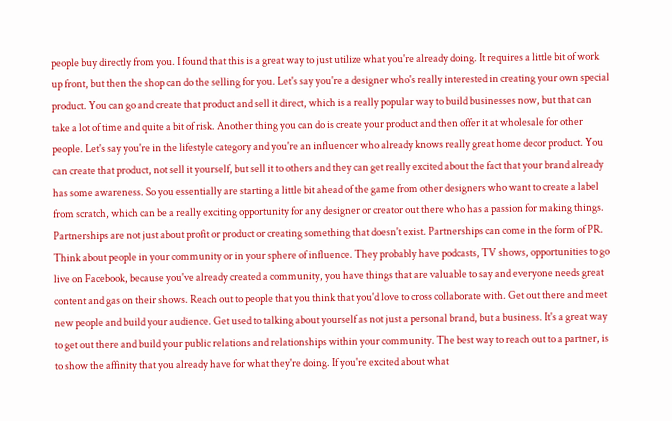people buy directly from you. I found that this is a great way to just utilize what you're already doing. It requires a little bit of work up front, but then the shop can do the selling for you. Let's say you're a designer who's really interested in creating your own special product. You can go and create that product and sell it direct, which is a really popular way to build businesses now, but that can take a lot of time and quite a bit of risk. Another thing you can do is create your product and then offer it at wholesale for other people. Let's say you're in the lifestyle category and you're an influencer who already knows really great home decor product. You can create that product, not sell it yourself, but sell it to others and they can get really excited about the fact that your brand already has some awareness. So you essentially are starting a little bit ahead of the game from other designers who want to create a label from scratch, which can be a really exciting opportunity for any designer or creator out there who has a passion for making things. Partnerships are not just about profit or product or creating something that doesn't exist. Partnerships can come in the form of PR. Think about people in your community or in your sphere of influence. They probably have podcasts, TV shows, opportunities to go live on Facebook, because you've already created a community, you have things that are valuable to say and everyone needs great content and gas on their shows. Reach out to people that you think that you'd love to cross collaborate with. Get out there and meet new people and build your audience. Get used to talking about yourself as not just a personal brand, but a business. It's a great way to get out there and build your public relations and relationships within your community. The best way to reach out to a partner, is to show the affinity that you already have for what they're doing. If you're excited about what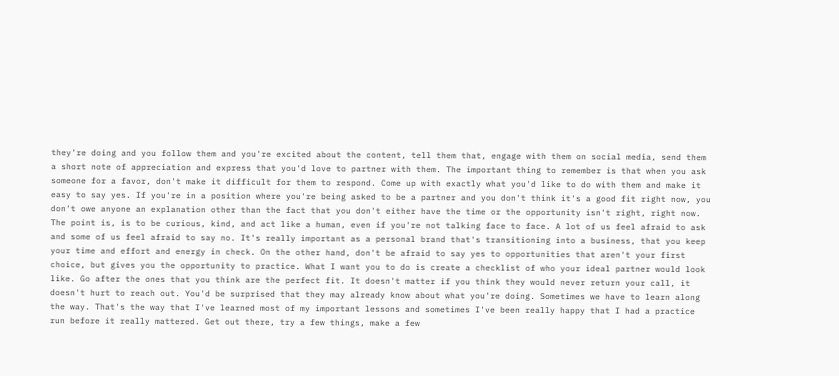they're doing and you follow them and you're excited about the content, tell them that, engage with them on social media, send them a short note of appreciation and express that you'd love to partner with them. The important thing to remember is that when you ask someone for a favor, don't make it difficult for them to respond. Come up with exactly what you'd like to do with them and make it easy to say yes. If you're in a position where you're being asked to be a partner and you don't think it's a good fit right now, you don't owe anyone an explanation other than the fact that you don't either have the time or the opportunity isn't right, right now. The point is, is to be curious, kind, and act like a human, even if you're not talking face to face. A lot of us feel afraid to ask and some of us feel afraid to say no. It's really important as a personal brand that's transitioning into a business, that you keep your time and effort and energy in check. On the other hand, don't be afraid to say yes to opportunities that aren't your first choice, but gives you the opportunity to practice. What I want you to do is create a checklist of who your ideal partner would look like. Go after the ones that you think are the perfect fit. It doesn't matter if you think they would never return your call, it doesn't hurt to reach out. You'd be surprised that they may already know about what you're doing. Sometimes we have to learn along the way. That's the way that I've learned most of my important lessons and sometimes I've been really happy that I had a practice run before it really mattered. Get out there, try a few things, make a few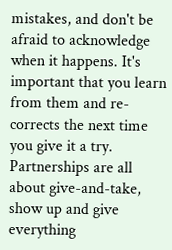mistakes, and don't be afraid to acknowledge when it happens. It's important that you learn from them and re-corrects the next time you give it a try. Partnerships are all about give-and-take, show up and give everything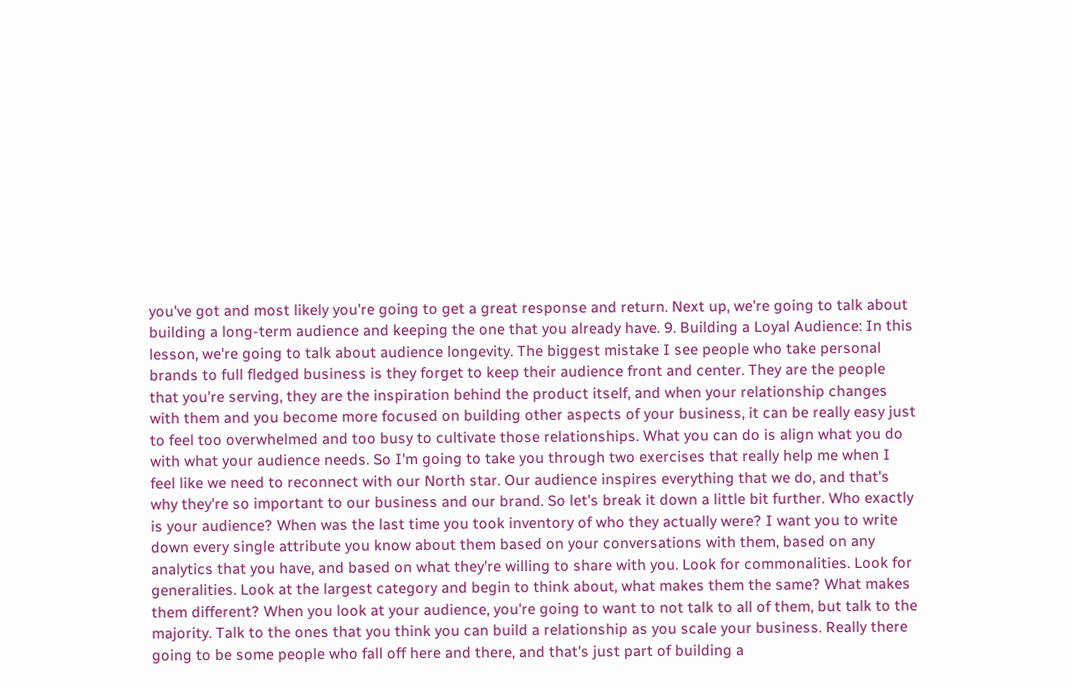you've got and most likely you're going to get a great response and return. Next up, we're going to talk about building a long-term audience and keeping the one that you already have. 9. Building a Loyal Audience: In this lesson, we're going to talk about audience longevity. The biggest mistake I see people who take personal brands to full fledged business is they forget to keep their audience front and center. They are the people that you're serving, they are the inspiration behind the product itself, and when your relationship changes with them and you become more focused on building other aspects of your business, it can be really easy just to feel too overwhelmed and too busy to cultivate those relationships. What you can do is align what you do with what your audience needs. So I'm going to take you through two exercises that really help me when I feel like we need to reconnect with our North star. Our audience inspires everything that we do, and that's why they're so important to our business and our brand. So let's break it down a little bit further. Who exactly is your audience? When was the last time you took inventory of who they actually were? I want you to write down every single attribute you know about them based on your conversations with them, based on any analytics that you have, and based on what they're willing to share with you. Look for commonalities. Look for generalities. Look at the largest category and begin to think about, what makes them the same? What makes them different? When you look at your audience, you're going to want to not talk to all of them, but talk to the majority. Talk to the ones that you think you can build a relationship as you scale your business. Really there going to be some people who fall off here and there, and that's just part of building a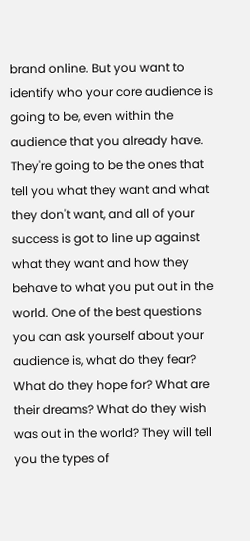brand online. But you want to identify who your core audience is going to be, even within the audience that you already have. They're going to be the ones that tell you what they want and what they don't want, and all of your success is got to line up against what they want and how they behave to what you put out in the world. One of the best questions you can ask yourself about your audience is, what do they fear? What do they hope for? What are their dreams? What do they wish was out in the world? They will tell you the types of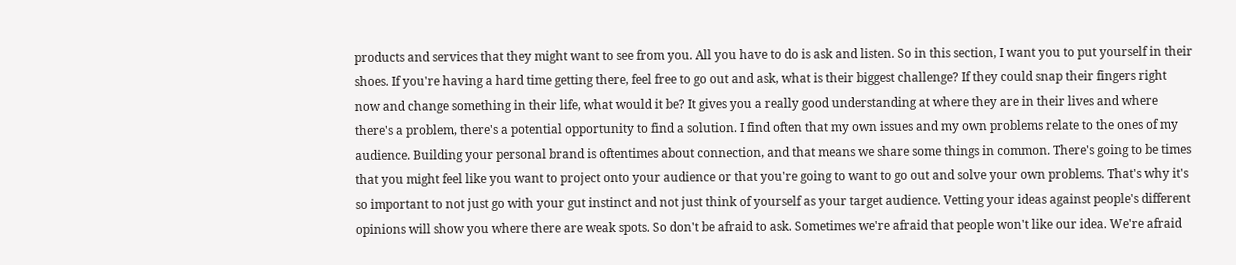products and services that they might want to see from you. All you have to do is ask and listen. So in this section, I want you to put yourself in their shoes. If you're having a hard time getting there, feel free to go out and ask, what is their biggest challenge? If they could snap their fingers right now and change something in their life, what would it be? It gives you a really good understanding at where they are in their lives and where there's a problem, there's a potential opportunity to find a solution. I find often that my own issues and my own problems relate to the ones of my audience. Building your personal brand is oftentimes about connection, and that means we share some things in common. There's going to be times that you might feel like you want to project onto your audience or that you're going to want to go out and solve your own problems. That's why it's so important to not just go with your gut instinct and not just think of yourself as your target audience. Vetting your ideas against people's different opinions will show you where there are weak spots. So don't be afraid to ask. Sometimes we're afraid that people won't like our idea. We're afraid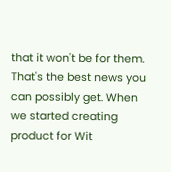that it won't be for them. That's the best news you can possibly get. When we started creating product for Wit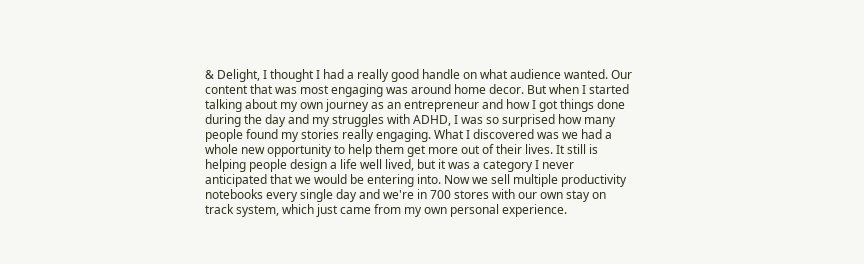& Delight, I thought I had a really good handle on what audience wanted. Our content that was most engaging was around home decor. But when I started talking about my own journey as an entrepreneur and how I got things done during the day and my struggles with ADHD, I was so surprised how many people found my stories really engaging. What I discovered was we had a whole new opportunity to help them get more out of their lives. It still is helping people design a life well lived, but it was a category I never anticipated that we would be entering into. Now we sell multiple productivity notebooks every single day and we're in 700 stores with our own stay on track system, which just came from my own personal experience.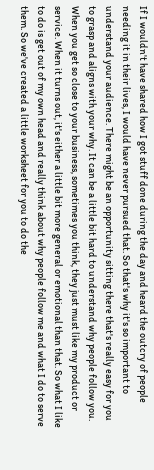If I wouldn't have shared how I got stuff done during the day and heard the outcry of people needing it in their lives, I would have never pursued that. So that's why it's so important to understand your audience. There might be an opportunity sitting there that's really easy for you to grasp and aligns with your why. It can be a little bit hard to understand why people follow you. When you get so close to your business, sometimes you think, they just must like my product or service. When it turns out, it's either a little bit more general or emotional than that. So what I like to do is get out of my own head and really think about why people follow me and what I do to serve them. So we've created a little worksheet for you to do the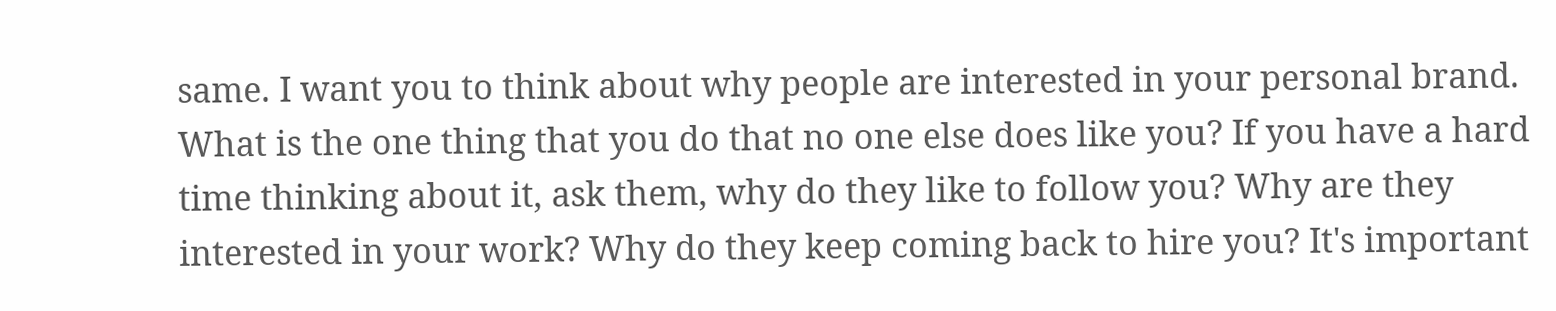same. I want you to think about why people are interested in your personal brand. What is the one thing that you do that no one else does like you? If you have a hard time thinking about it, ask them, why do they like to follow you? Why are they interested in your work? Why do they keep coming back to hire you? It's important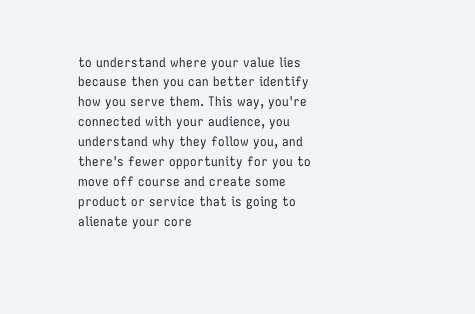to understand where your value lies because then you can better identify how you serve them. This way, you're connected with your audience, you understand why they follow you, and there's fewer opportunity for you to move off course and create some product or service that is going to alienate your core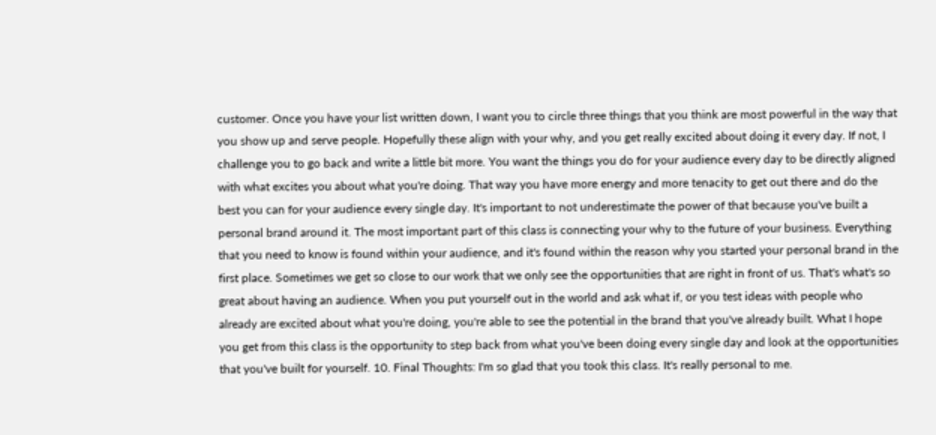customer. Once you have your list written down, I want you to circle three things that you think are most powerful in the way that you show up and serve people. Hopefully these align with your why, and you get really excited about doing it every day. If not, I challenge you to go back and write a little bit more. You want the things you do for your audience every day to be directly aligned with what excites you about what you're doing. That way you have more energy and more tenacity to get out there and do the best you can for your audience every single day. It's important to not underestimate the power of that because you've built a personal brand around it. The most important part of this class is connecting your why to the future of your business. Everything that you need to know is found within your audience, and it's found within the reason why you started your personal brand in the first place. Sometimes we get so close to our work that we only see the opportunities that are right in front of us. That's what's so great about having an audience. When you put yourself out in the world and ask what if, or you test ideas with people who already are excited about what you're doing, you're able to see the potential in the brand that you've already built. What I hope you get from this class is the opportunity to step back from what you've been doing every single day and look at the opportunities that you've built for yourself. 10. Final Thoughts: I'm so glad that you took this class. It's really personal to me.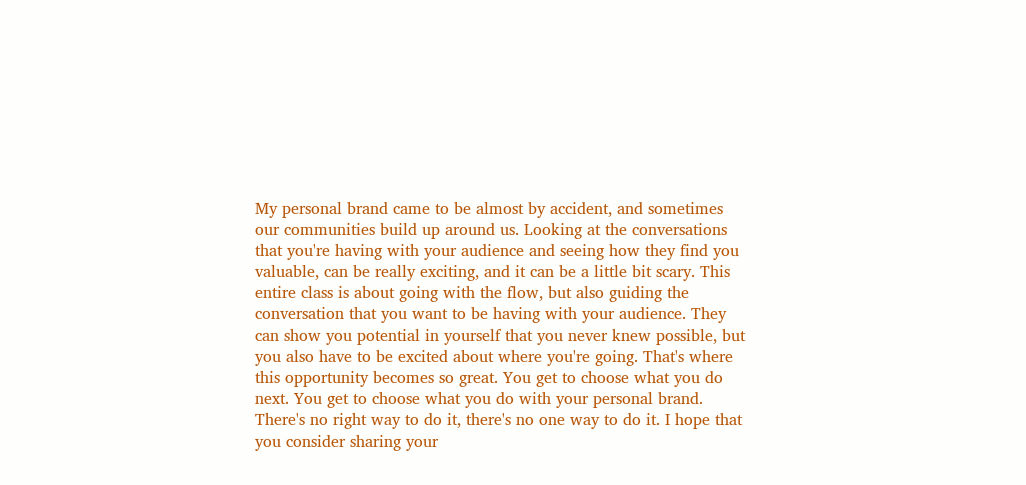My personal brand came to be almost by accident, and sometimes our communities build up around us. Looking at the conversations that you're having with your audience and seeing how they find you valuable, can be really exciting, and it can be a little bit scary. This entire class is about going with the flow, but also guiding the conversation that you want to be having with your audience. They can show you potential in yourself that you never knew possible, but you also have to be excited about where you're going. That's where this opportunity becomes so great. You get to choose what you do next. You get to choose what you do with your personal brand. There's no right way to do it, there's no one way to do it. I hope that you consider sharing your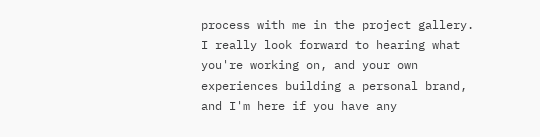process with me in the project gallery. I really look forward to hearing what you're working on, and your own experiences building a personal brand, and I'm here if you have any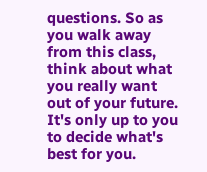questions. So as you walk away from this class, think about what you really want out of your future. It's only up to you to decide what's best for you.